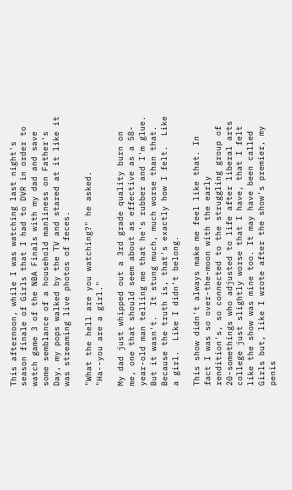This afternoon, while I was watching last night's season finale of Girls that I had to DVR in order to watch game 3 of the NBA Finals with my dad and save some semblance of a household manliness on Father's Day, my pops walked by the TV and stared at it like it was streaming live photos of feces.

"What the hell are you watching?" he asked.
"Ha--you are a girl."

My dad just whipped out a 3rd grade quality burn on me, one that should seem about as effective as a 58-year-old man telling me that he's rubber and I'm glue.  But it wasn't.  It stung much, much worse than that.  Because the truth is, that's exactly how I felt.  Like a girl.  Like I didn't belong.

This show didn't always make me feel like that. In fact I was so over-the-moon with the early rendition's, so connected to the struggling group of 20-somethings who adjusted to life after liberal arts college just slightly worse that I have, that I felt like the show was mine too. It may have been called Girls but, like I wrote after the show's premier, my penis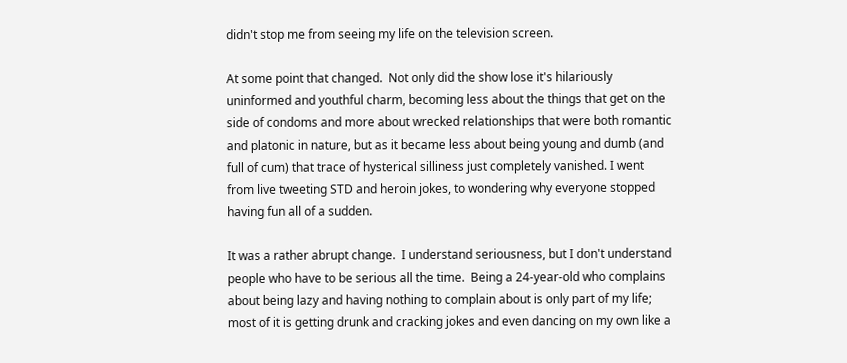didn't stop me from seeing my life on the television screen.

At some point that changed.  Not only did the show lose it's hilariously uninformed and youthful charm, becoming less about the things that get on the side of condoms and more about wrecked relationships that were both romantic and platonic in nature, but as it became less about being young and dumb (and full of cum) that trace of hysterical silliness just completely vanished. I went from live tweeting STD and heroin jokes, to wondering why everyone stopped having fun all of a sudden.

It was a rather abrupt change.  I understand seriousness, but I don't understand people who have to be serious all the time.  Being a 24-year-old who complains about being lazy and having nothing to complain about is only part of my life; most of it is getting drunk and cracking jokes and even dancing on my own like a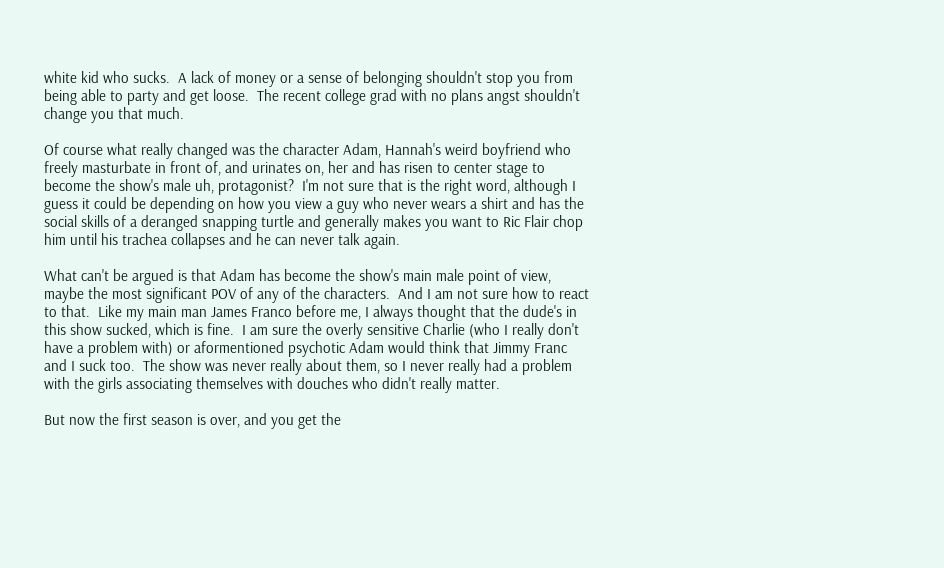white kid who sucks.  A lack of money or a sense of belonging shouldn't stop you from being able to party and get loose.  The recent college grad with no plans angst shouldn't change you that much.

Of course what really changed was the character Adam, Hannah's weird boyfriend who freely masturbate in front of, and urinates on, her and has risen to center stage to become the show's male uh, protagonist?  I'm not sure that is the right word, although I guess it could be depending on how you view a guy who never wears a shirt and has the social skills of a deranged snapping turtle and generally makes you want to Ric Flair chop him until his trachea collapses and he can never talk again.

What can't be argued is that Adam has become the show's main male point of view, maybe the most significant POV of any of the characters.  And I am not sure how to react to that.  Like my main man James Franco before me, I always thought that the dude's in this show sucked, which is fine.  I am sure the overly sensitive Charlie (who I really don't have a problem with) or aformentioned psychotic Adam would think that Jimmy Franc and I suck too.  The show was never really about them, so I never really had a problem with the girls associating themselves with douches who didn't really matter.

But now the first season is over, and you get the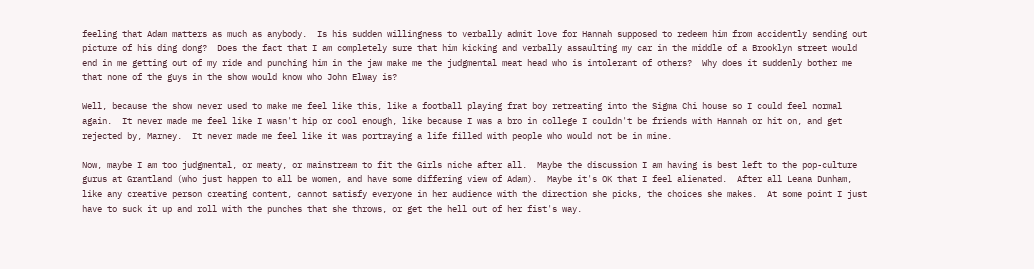feeling that Adam matters as much as anybody.  Is his sudden willingness to verbally admit love for Hannah supposed to redeem him from accidently sending out picture of his ding dong?  Does the fact that I am completely sure that him kicking and verbally assaulting my car in the middle of a Brooklyn street would end in me getting out of my ride and punching him in the jaw make me the judgmental meat head who is intolerant of others?  Why does it suddenly bother me that none of the guys in the show would know who John Elway is?

Well, because the show never used to make me feel like this, like a football playing frat boy retreating into the Sigma Chi house so I could feel normal again.  It never made me feel like I wasn't hip or cool enough, like because I was a bro in college I couldn't be friends with Hannah or hit on, and get rejected by, Marney.  It never made me feel like it was portraying a life filled with people who would not be in mine.

Now, maybe I am too judgmental, or meaty, or mainstream to fit the Girls niche after all.  Maybe the discussion I am having is best left to the pop-culture gurus at Grantland (who just happen to all be women, and have some differing view of Adam).  Maybe it's OK that I feel alienated.  After all Leana Dunham, like any creative person creating content, cannot satisfy everyone in her audience with the direction she picks, the choices she makes.  At some point I just have to suck it up and roll with the punches that she throws, or get the hell out of her fist's way.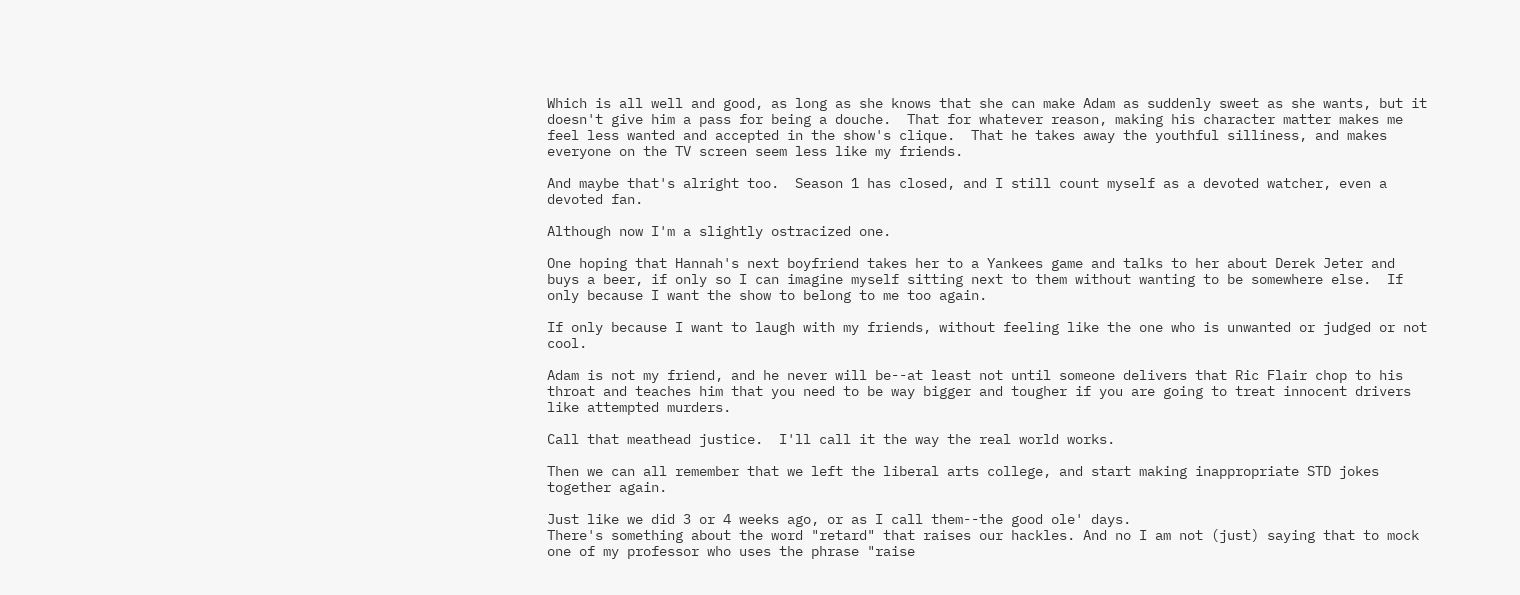Which is all well and good, as long as she knows that she can make Adam as suddenly sweet as she wants, but it doesn't give him a pass for being a douche.  That for whatever reason, making his character matter makes me feel less wanted and accepted in the show's clique.  That he takes away the youthful silliness, and makes everyone on the TV screen seem less like my friends.

And maybe that's alright too.  Season 1 has closed, and I still count myself as a devoted watcher, even a devoted fan.

Although now I'm a slightly ostracized one.

One hoping that Hannah's next boyfriend takes her to a Yankees game and talks to her about Derek Jeter and buys a beer, if only so I can imagine myself sitting next to them without wanting to be somewhere else.  If only because I want the show to belong to me too again.

If only because I want to laugh with my friends, without feeling like the one who is unwanted or judged or not cool.

Adam is not my friend, and he never will be--at least not until someone delivers that Ric Flair chop to his throat and teaches him that you need to be way bigger and tougher if you are going to treat innocent drivers like attempted murders.

Call that meathead justice.  I'll call it the way the real world works.

Then we can all remember that we left the liberal arts college, and start making inappropriate STD jokes together again.

Just like we did 3 or 4 weeks ago, or as I call them--the good ole' days.
There's something about the word "retard" that raises our hackles. And no I am not (just) saying that to mock one of my professor who uses the phrase "raise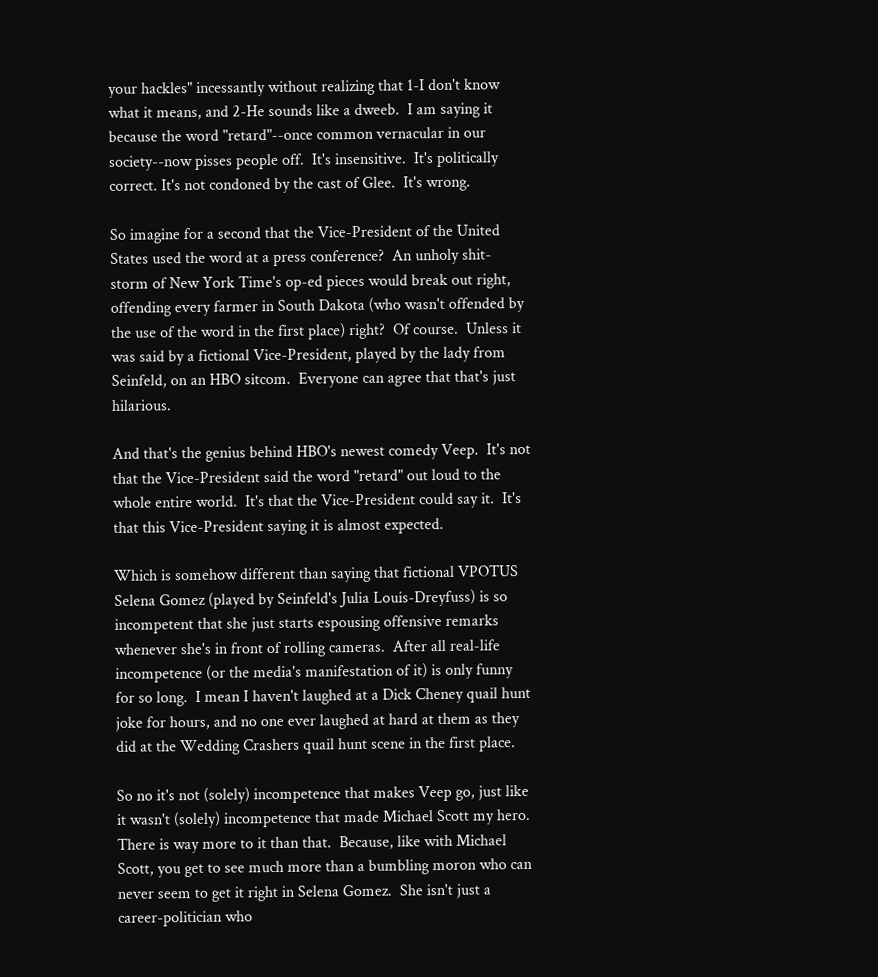your hackles" incessantly without realizing that 1-I don't know what it means, and 2-He sounds like a dweeb.  I am saying it because the word "retard"--once common vernacular in our society--now pisses people off.  It's insensitive.  It's politically correct. It's not condoned by the cast of Glee.  It's wrong.

So imagine for a second that the Vice-President of the United States used the word at a press conference?  An unholy shit-storm of New York Time's op-ed pieces would break out right, offending every farmer in South Dakota (who wasn't offended by the use of the word in the first place) right?  Of course.  Unless it was said by a fictional Vice-President, played by the lady from Seinfeld, on an HBO sitcom.  Everyone can agree that that's just hilarious.

And that's the genius behind HBO's newest comedy Veep.  It's not that the Vice-President said the word "retard" out loud to the whole entire world.  It's that the Vice-President could say it.  It's that this Vice-President saying it is almost expected.

Which is somehow different than saying that fictional VPOTUS Selena Gomez (played by Seinfeld's Julia Louis-Dreyfuss) is so incompetent that she just starts espousing offensive remarks whenever she's in front of rolling cameras.  After all real-life incompetence (or the media's manifestation of it) is only funny for so long.  I mean I haven't laughed at a Dick Cheney quail hunt joke for hours, and no one ever laughed at hard at them as they did at the Wedding Crashers quail hunt scene in the first place.

So no it's not (solely) incompetence that makes Veep go, just like it wasn't (solely) incompetence that made Michael Scott my hero.  There is way more to it than that.  Because, like with Michael Scott, you get to see much more than a bumbling moron who can never seem to get it right in Selena Gomez.  She isn't just a career-politician who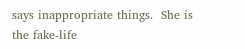says inappropriate things.  She is the fake-life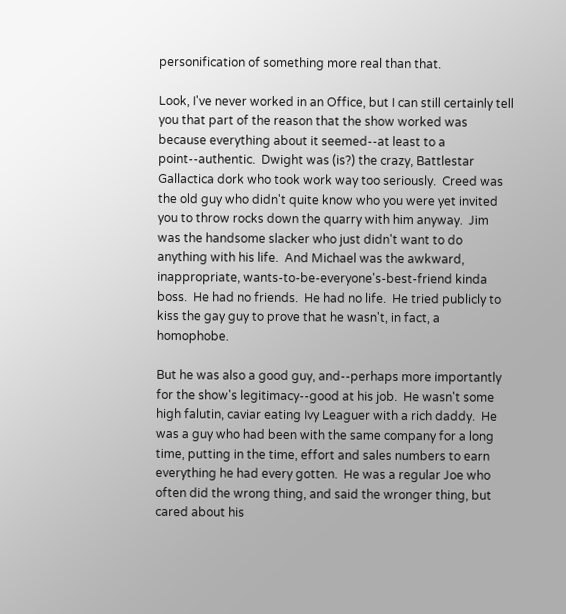personification of something more real than that.

Look, I've never worked in an Office, but I can still certainly tell you that part of the reason that the show worked was because everything about it seemed--at least to a point--authentic.  Dwight was (is?) the crazy, Battlestar Gallactica dork who took work way too seriously.  Creed was the old guy who didn't quite know who you were yet invited you to throw rocks down the quarry with him anyway.  Jim was the handsome slacker who just didn't want to do anything with his life.  And Michael was the awkward, inappropriate, wants-to-be-everyone's-best-friend kinda boss.  He had no friends.  He had no life.  He tried publicly to kiss the gay guy to prove that he wasn't, in fact, a homophobe.

But he was also a good guy, and--perhaps more importantly for the show's legitimacy--good at his job.  He wasn't some high falutin, caviar eating Ivy Leaguer with a rich daddy.  He was a guy who had been with the same company for a long time, putting in the time, effort and sales numbers to earn everything he had every gotten.  He was a regular Joe who often did the wrong thing, and said the wronger thing, but cared about his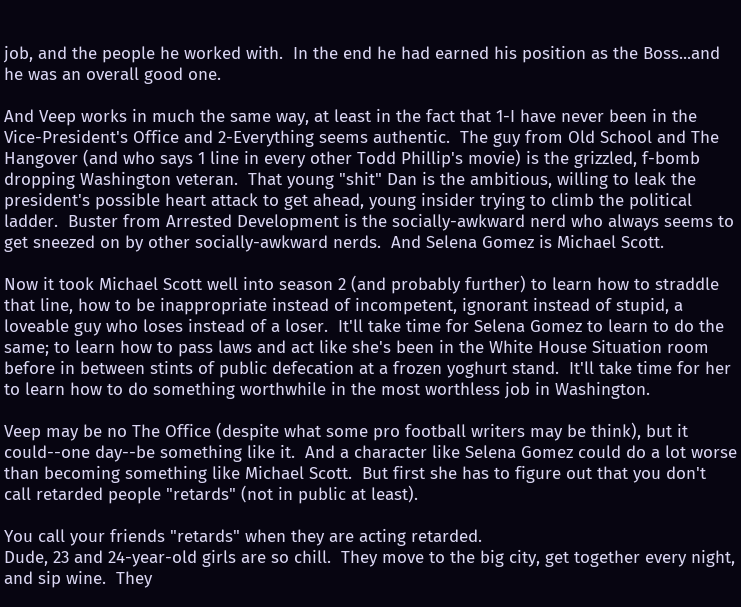job, and the people he worked with.  In the end he had earned his position as the Boss...and he was an overall good one.

And Veep works in much the same way, at least in the fact that 1-I have never been in the Vice-President's Office and 2-Everything seems authentic.  The guy from Old School and The Hangover (and who says 1 line in every other Todd Phillip's movie) is the grizzled, f-bomb dropping Washington veteran.  That young "shit" Dan is the ambitious, willing to leak the president's possible heart attack to get ahead, young insider trying to climb the political ladder.  Buster from Arrested Development is the socially-awkward nerd who always seems to get sneezed on by other socially-awkward nerds.  And Selena Gomez is Michael Scott.

Now it took Michael Scott well into season 2 (and probably further) to learn how to straddle that line, how to be inappropriate instead of incompetent, ignorant instead of stupid, a loveable guy who loses instead of a loser.  It'll take time for Selena Gomez to learn to do the same; to learn how to pass laws and act like she's been in the White House Situation room before in between stints of public defecation at a frozen yoghurt stand.  It'll take time for her to learn how to do something worthwhile in the most worthless job in Washington.

Veep may be no The Office (despite what some pro football writers may be think), but it could--one day--be something like it.  And a character like Selena Gomez could do a lot worse than becoming something like Michael Scott.  But first she has to figure out that you don't call retarded people "retards" (not in public at least).

You call your friends "retards" when they are acting retarded.
Dude, 23 and 24-year-old girls are so chill.  They move to the big city, get together every night, and sip wine.  They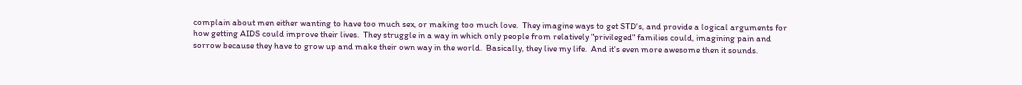complain about men either wanting to have too much sex, or making too much love.  They imagine ways to get STD's, and provide a logical arguments for how getting AIDS could improve their lives.  They struggle in a way in which only people from relatively "privileged" families could, imagining pain and sorrow because they have to grow up and make their own way in the world.  Basically, they live my life.  And it's even more awesome then it sounds.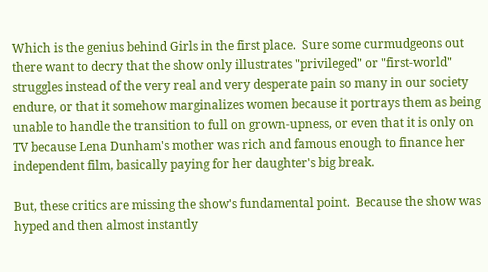Which is the genius behind Girls in the first place.  Sure some curmudgeons out there want to decry that the show only illustrates "privileged" or "first-world" struggles instead of the very real and very desperate pain so many in our society endure, or that it somehow marginalizes women because it portrays them as being unable to handle the transition to full on grown-upness, or even that it is only on TV because Lena Dunham's mother was rich and famous enough to finance her independent film, basically paying for her daughter's big break.

But, these critics are missing the show's fundamental point.  Because the show was hyped and then almost instantly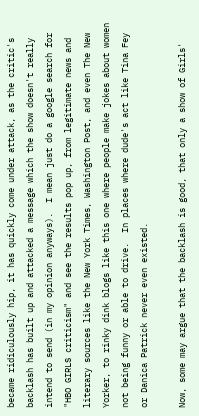became ridiculously hip, it has quickly come under attack, as the critic's backlash has built up and attacked a message which the show doesn't really intend to send (in my opinion anyways).  I mean just do a google search for "HBO GIRLS criticism" and see the results pop up, from legitimate news and literary sources like the New York Times, Washington Post, and even The New Yorker, to rinky dink blogs like this one where people make jokes about women not being funny or able to drive.  In places where dude's act like Tina Fey or Danica Patrick never even existed.

Now, some may argue that the backlash is good, that only a show of Girls'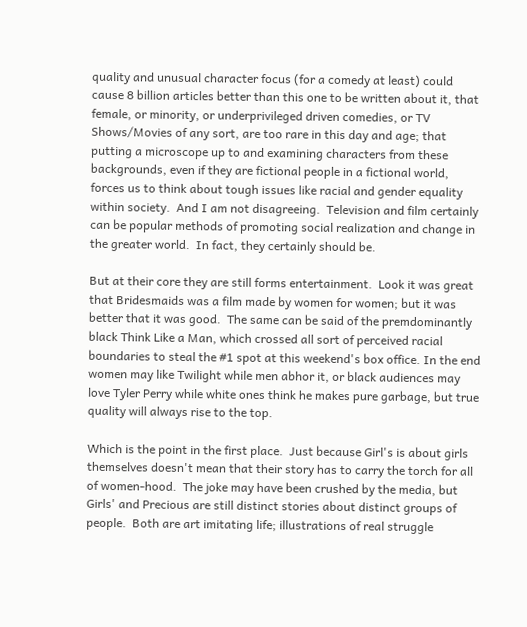quality and unusual character focus (for a comedy at least) could cause 8 billion articles better than this one to be written about it, that female, or minority, or underprivileged driven comedies, or TV Shows/Movies of any sort, are too rare in this day and age; that putting a microscope up to and examining characters from these backgrounds, even if they are fictional people in a fictional world, forces us to think about tough issues like racial and gender equality within society.  And I am not disagreeing.  Television and film certainly can be popular methods of promoting social realization and change in the greater world.  In fact, they certainly should be.

But at their core they are still forms entertainment.  Look it was great that Bridesmaids was a film made by women for women; but it was better that it was good.  The same can be said of the premdominantly black Think Like a Man, which crossed all sort of perceived racial boundaries to steal the #1 spot at this weekend's box office. In the end women may like Twilight while men abhor it, or black audiences may love Tyler Perry while white ones think he makes pure garbage, but true quality will always rise to the top.

Which is the point in the first place.  Just because Girl's is about girls themselves doesn't mean that their story has to carry the torch for all of women-hood.  The joke may have been crushed by the media, but Girls' and Precious are still distinct stories about distinct groups of people.  Both are art imitating life; illustrations of real struggle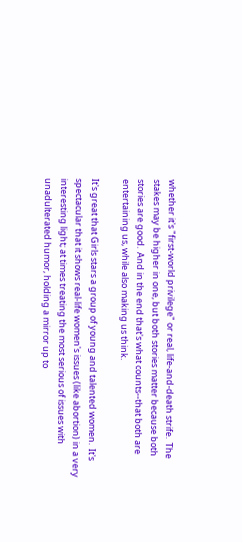whether it's "first-world privilege" or real, life-and-death strife.  The stakes may be higher in one, but both stories matter because both stories are good.  And in the end that's what counts--that both are entertaining us, while also making us think.

It's great that Girls stars a group of young and talented women.  It's spectacular that it shows real-life women's issues (like abortion) in a very interesting light; at times treating the most serious of issues with unadulterated humor, holding a mirror up to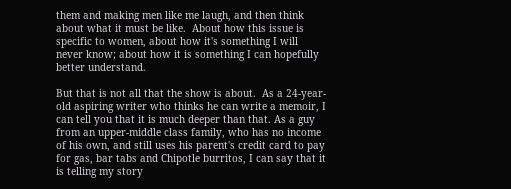them and making men like me laugh, and then think about what it must be like.  About how this issue is specific to women, about how it's something I will never know; about how it is something I can hopefully better understand.

But that is not all that the show is about.  As a 24-year-old aspiring writer who thinks he can write a memoir, I can tell you that it is much deeper than that. As a guy from an upper-middle class family, who has no income of his own, and still uses his parent's credit card to pay for gas, bar tabs and Chipotle burritos, I can say that it is telling my story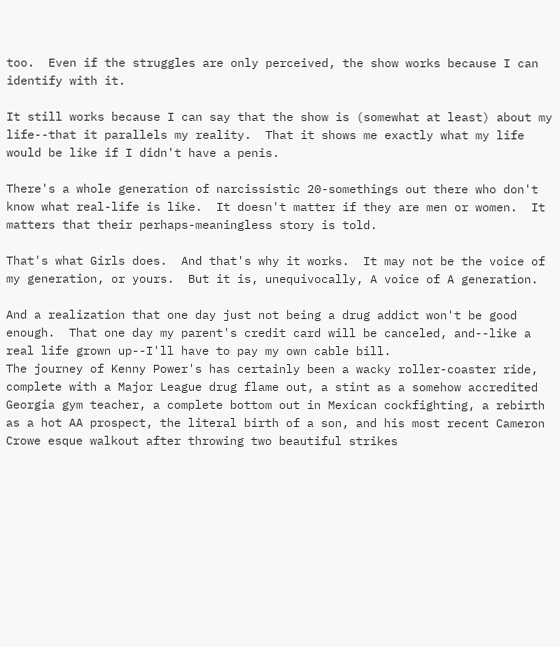too.  Even if the struggles are only perceived, the show works because I can identify with it.

It still works because I can say that the show is (somewhat at least) about my life--that it parallels my reality.  That it shows me exactly what my life would be like if I didn't have a penis.

There's a whole generation of narcissistic 20-somethings out there who don't know what real-life is like.  It doesn't matter if they are men or women.  It matters that their perhaps-meaningless story is told.

That's what Girls does.  And that's why it works.  It may not be the voice of my generation, or yours.  But it is, unequivocally, A voice of A generation.

And a realization that one day just not being a drug addict won't be good enough.  That one day my parent's credit card will be canceled, and--like a real life grown up--I'll have to pay my own cable bill.
The journey of Kenny Power's has certainly been a wacky roller-coaster ride, complete with a Major League drug flame out, a stint as a somehow accredited Georgia gym teacher, a complete bottom out in Mexican cockfighting, a rebirth as a hot AA prospect, the literal birth of a son, and his most recent Cameron Crowe esque walkout after throwing two beautiful strikes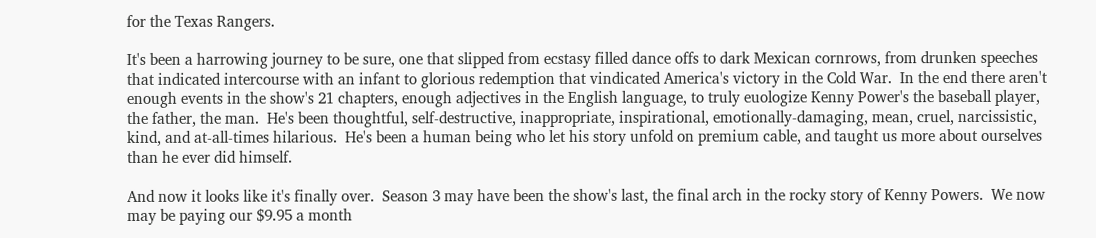for the Texas Rangers.

It's been a harrowing journey to be sure, one that slipped from ecstasy filled dance offs to dark Mexican cornrows, from drunken speeches that indicated intercourse with an infant to glorious redemption that vindicated America's victory in the Cold War.  In the end there aren't enough events in the show's 21 chapters, enough adjectives in the English language, to truly euologize Kenny Power's the baseball player, the father, the man.  He's been thoughtful, self-destructive, inappropriate, inspirational, emotionally-damaging, mean, cruel, narcissistic, kind, and at-all-times hilarious.  He's been a human being who let his story unfold on premium cable, and taught us more about ourselves than he ever did himself.

And now it looks like it's finally over.  Season 3 may have been the show's last, the final arch in the rocky story of Kenny Powers.  We now may be paying our $9.95 a month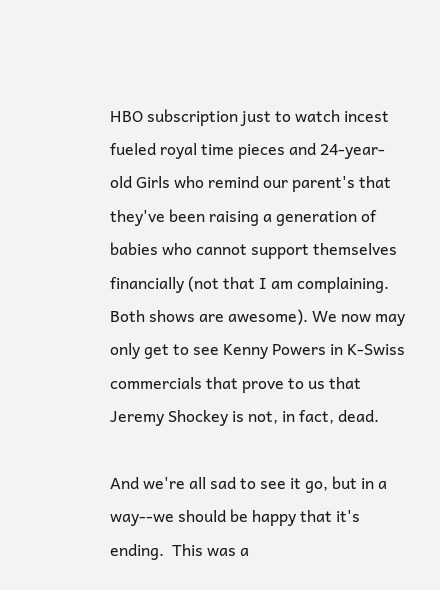HBO subscription just to watch incest fueled royal time pieces and 24-year-old Girls who remind our parent's that they've been raising a generation of babies who cannot support themselves financially (not that I am complaining. Both shows are awesome). We now may only get to see Kenny Powers in K-Swiss commercials that prove to us that Jeremy Shockey is not, in fact, dead.

And we're all sad to see it go, but in a way--we should be happy that it's ending.  This was a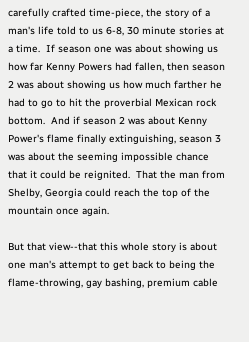carefully crafted time-piece, the story of a man's life told to us 6-8, 30 minute stories at a time.  If season one was about showing us how far Kenny Powers had fallen, then season 2 was about showing us how much farther he had to go to hit the proverbial Mexican rock bottom.  And if season 2 was about Kenny Power's flame finally extinguishing, season 3 was about the seeming impossible chance that it could be reignited.  That the man from Shelby, Georgia could reach the top of the mountain once again.

But that view--that this whole story is about one man's attempt to get back to being the flame-throwing, gay bashing, premium cable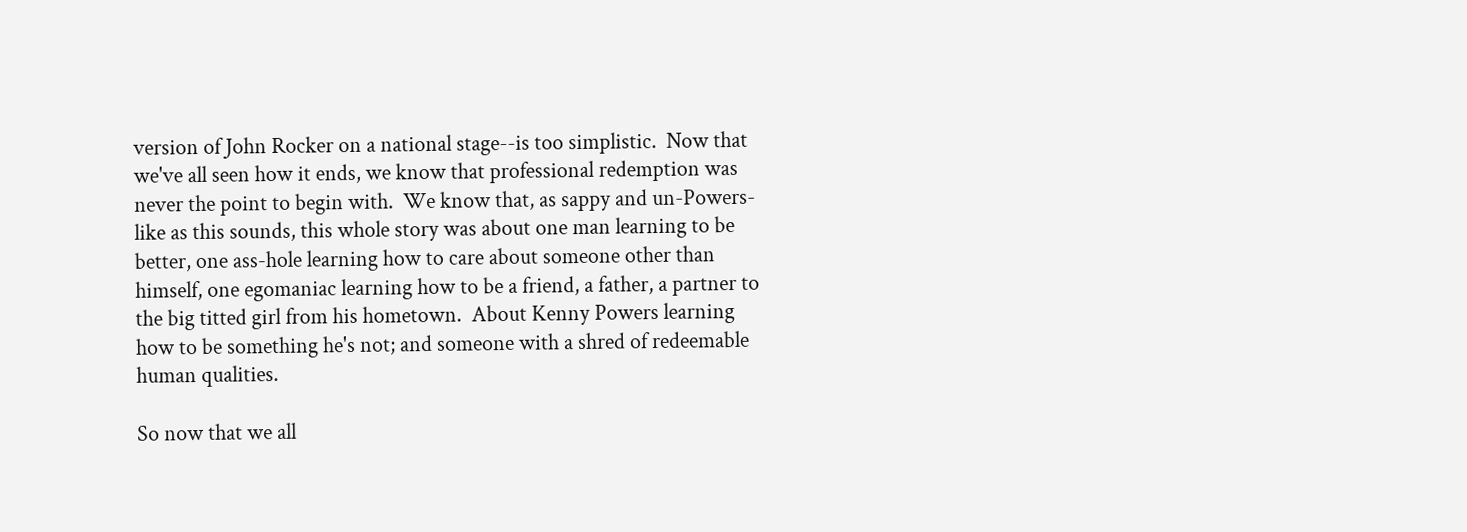version of John Rocker on a national stage--is too simplistic.  Now that we've all seen how it ends, we know that professional redemption was never the point to begin with.  We know that, as sappy and un-Powers-like as this sounds, this whole story was about one man learning to be better, one ass-hole learning how to care about someone other than himself, one egomaniac learning how to be a friend, a father, a partner to the big titted girl from his hometown.  About Kenny Powers learning how to be something he's not; and someone with a shred of redeemable human qualities.

So now that we all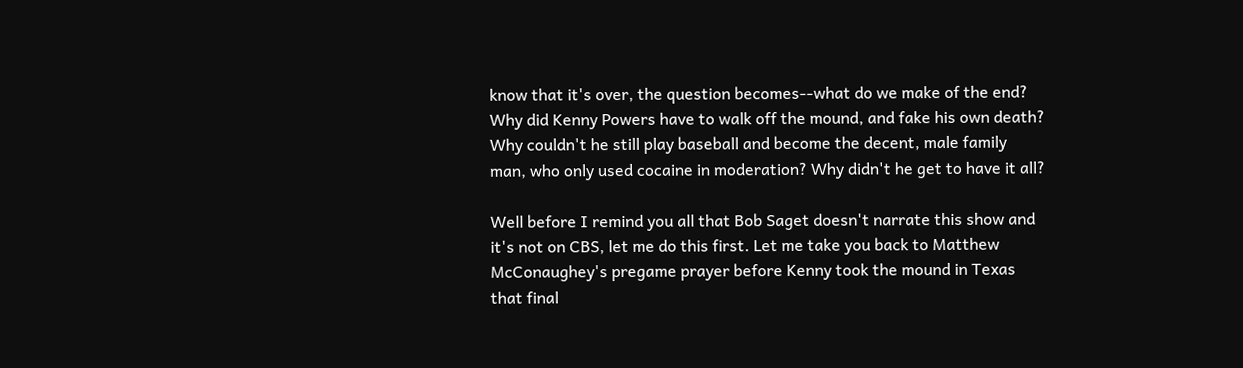know that it's over, the question becomes--what do we make of the end?  Why did Kenny Powers have to walk off the mound, and fake his own death?  Why couldn't he still play baseball and become the decent, male family man, who only used cocaine in moderation? Why didn't he get to have it all?

Well before I remind you all that Bob Saget doesn't narrate this show and it's not on CBS, let me do this first. Let me take you back to Matthew McConaughey's pregame prayer before Kenny took the mound in Texas that final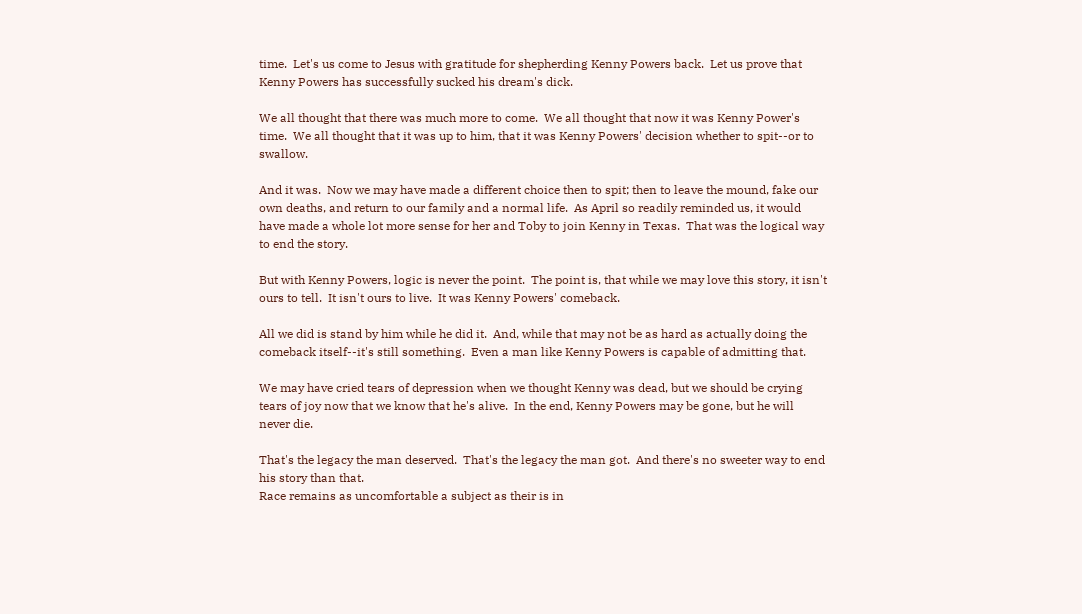time.  Let's us come to Jesus with gratitude for shepherding Kenny Powers back.  Let us prove that Kenny Powers has successfully sucked his dream's dick.

We all thought that there was much more to come.  We all thought that now it was Kenny Power's time.  We all thought that it was up to him, that it was Kenny Powers' decision whether to spit--or to swallow.

And it was.  Now we may have made a different choice then to spit; then to leave the mound, fake our own deaths, and return to our family and a normal life.  As April so readily reminded us, it would have made a whole lot more sense for her and Toby to join Kenny in Texas.  That was the logical way to end the story.

But with Kenny Powers, logic is never the point.  The point is, that while we may love this story, it isn't ours to tell.  It isn't ours to live.  It was Kenny Powers' comeback.

All we did is stand by him while he did it.  And, while that may not be as hard as actually doing the comeback itself--it's still something.  Even a man like Kenny Powers is capable of admitting that.

We may have cried tears of depression when we thought Kenny was dead, but we should be crying tears of joy now that we know that he's alive.  In the end, Kenny Powers may be gone, but he will never die.

That's the legacy the man deserved.  That's the legacy the man got.  And there's no sweeter way to end his story than that.
Race remains as uncomfortable a subject as their is in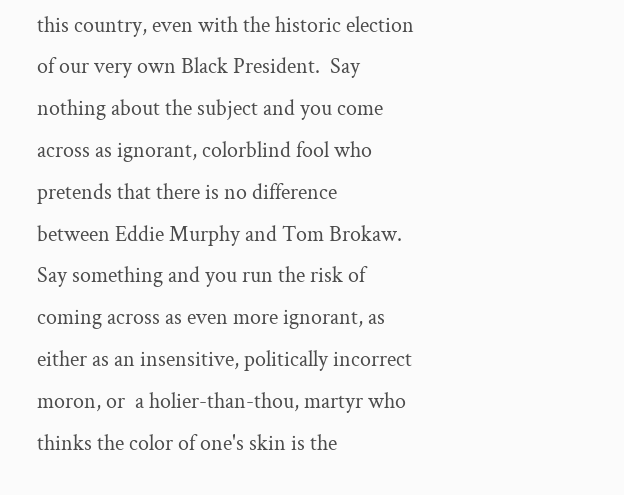this country, even with the historic election of our very own Black President.  Say nothing about the subject and you come across as ignorant, colorblind fool who pretends that there is no difference between Eddie Murphy and Tom Brokaw.  Say something and you run the risk of coming across as even more ignorant, as either as an insensitive, politically incorrect moron, or  a holier-than-thou, martyr who thinks the color of one's skin is the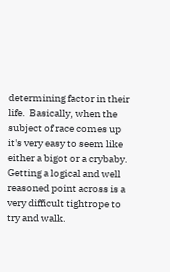determining factor in their life.  Basically, when the subject of race comes up it's very easy to seem like either a bigot or a crybaby.  Getting a logical and well reasoned point across is a very difficult tightrope to try and walk.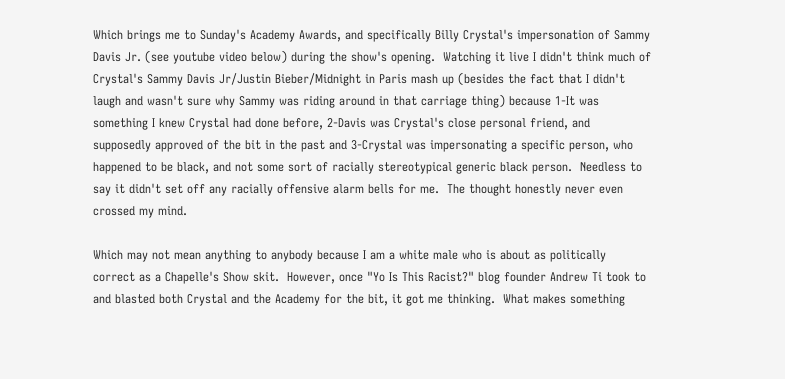Which brings me to Sunday's Academy Awards, and specifically Billy Crystal's impersonation of Sammy Davis Jr. (see youtube video below) during the show's opening.  Watching it live I didn't think much of Crystal's Sammy Davis Jr/Justin Bieber/Midnight in Paris mash up (besides the fact that I didn't laugh and wasn't sure why Sammy was riding around in that carriage thing) because 1-It was something I knew Crystal had done before, 2-Davis was Crystal's close personal friend, and supposedly approved of the bit in the past and 3-Crystal was impersonating a specific person, who happened to be black, and not some sort of racially stereotypical generic black person.  Needless to say it didn't set off any racially offensive alarm bells for me.  The thought honestly never even crossed my mind.

Which may not mean anything to anybody because I am a white male who is about as politically correct as a Chapelle's Show skit.  However, once "Yo Is This Racist?" blog founder Andrew Ti took to and blasted both Crystal and the Academy for the bit, it got me thinking.  What makes something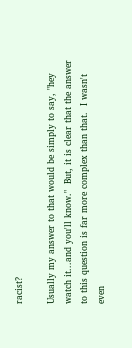racist?

Usually my answer to that would be simply to say, "hey watch it...and you'll know."  But, it is clear that the answer to this question is far more complex than that.  I wasn't even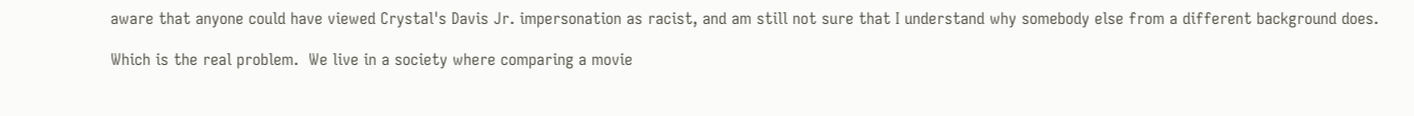aware that anyone could have viewed Crystal's Davis Jr. impersonation as racist, and am still not sure that I understand why somebody else from a different background does.

Which is the real problem.  We live in a society where comparing a movie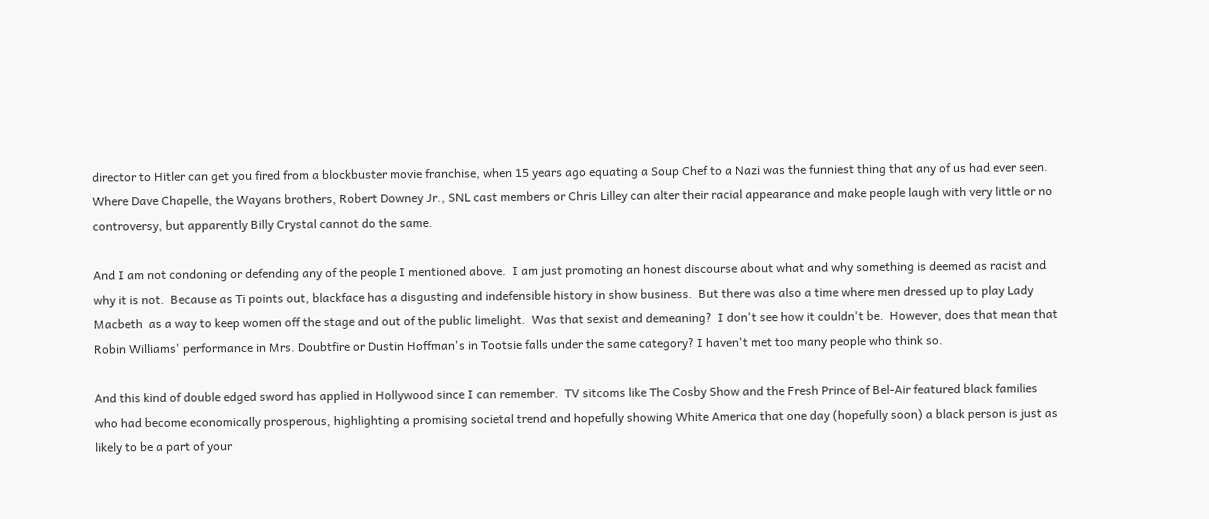director to Hitler can get you fired from a blockbuster movie franchise, when 15 years ago equating a Soup Chef to a Nazi was the funniest thing that any of us had ever seen.  Where Dave Chapelle, the Wayans brothers, Robert Downey Jr., SNL cast members or Chris Lilley can alter their racial appearance and make people laugh with very little or no controversy, but apparently Billy Crystal cannot do the same.

And I am not condoning or defending any of the people I mentioned above.  I am just promoting an honest discourse about what and why something is deemed as racist and why it is not.  Because as Ti points out, blackface has a disgusting and indefensible history in show business.  But there was also a time where men dressed up to play Lady Macbeth  as a way to keep women off the stage and out of the public limelight.  Was that sexist and demeaning?  I don't see how it couldn't be.  However, does that mean that Robin Williams' performance in Mrs. Doubtfire or Dustin Hoffman's in Tootsie falls under the same category? I haven't met too many people who think so.

And this kind of double edged sword has applied in Hollywood since I can remember.  TV sitcoms like The Cosby Show and the Fresh Prince of Bel-Air featured black families who had become economically prosperous, highlighting a promising societal trend and hopefully showing White America that one day (hopefully soon) a black person is just as likely to be a part of your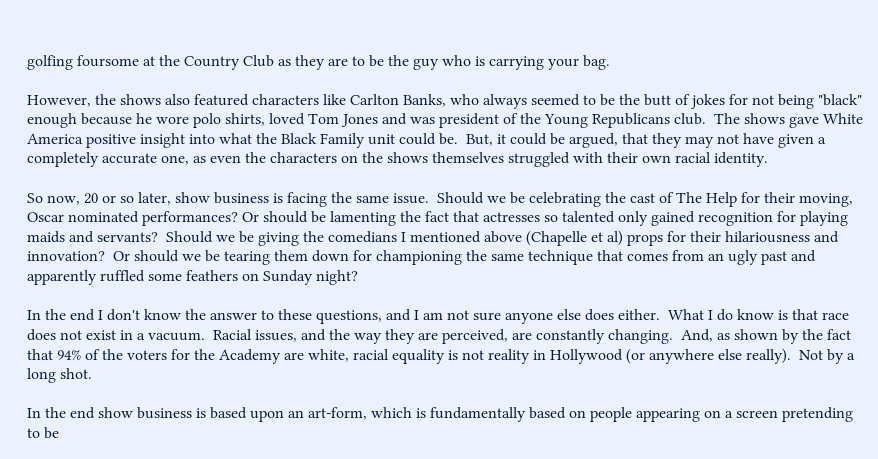golfing foursome at the Country Club as they are to be the guy who is carrying your bag.

However, the shows also featured characters like Carlton Banks, who always seemed to be the butt of jokes for not being "black" enough because he wore polo shirts, loved Tom Jones and was president of the Young Republicans club.  The shows gave White America positive insight into what the Black Family unit could be.  But, it could be argued, that they may not have given a completely accurate one, as even the characters on the shows themselves struggled with their own racial identity.

So now, 20 or so later, show business is facing the same issue.  Should we be celebrating the cast of The Help for their moving, Oscar nominated performances? Or should be lamenting the fact that actresses so talented only gained recognition for playing maids and servants?  Should we be giving the comedians I mentioned above (Chapelle et al) props for their hilariousness and innovation?  Or should we be tearing them down for championing the same technique that comes from an ugly past and apparently ruffled some feathers on Sunday night?

In the end I don't know the answer to these questions, and I am not sure anyone else does either.  What I do know is that race does not exist in a vacuum.  Racial issues, and the way they are perceived, are constantly changing.  And, as shown by the fact that 94% of the voters for the Academy are white, racial equality is not reality in Hollywood (or anywhere else really).  Not by a long shot.

In the end show business is based upon an art-form, which is fundamentally based on people appearing on a screen pretending to be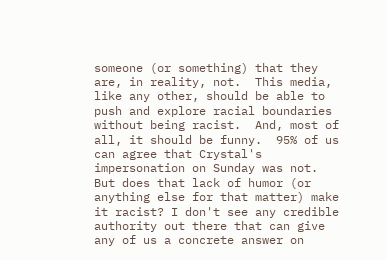someone (or something) that they are, in reality, not.  This media, like any other, should be able to push and explore racial boundaries without being racist.  And, most of all, it should be funny.  95% of us can agree that Crystal's impersonation on Sunday was not.  But does that lack of humor (or anything else for that matter) make it racist? I don't see any credible authority out there that can give any of us a concrete answer on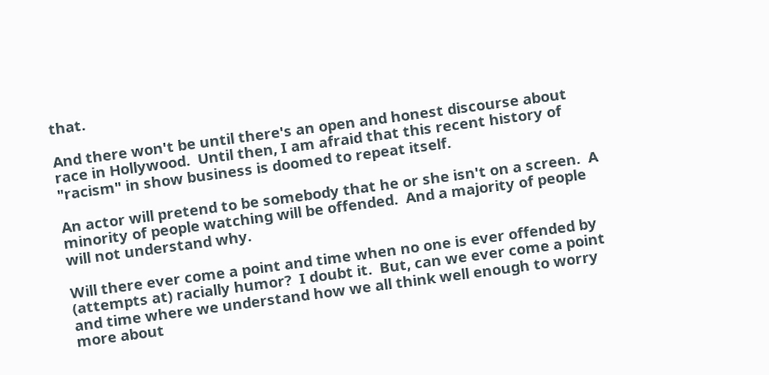that.

And there won't be until there's an open and honest discourse about race in Hollywood.  Until then, I am afraid that this recent history of "racism" in show business is doomed to repeat itself.

An actor will pretend to be somebody that he or she isn't on a screen.  A minority of people watching will be offended.  And a majority of people will not understand why.

Will there ever come a point and time when no one is ever offended by (attempts at) racially humor?  I doubt it.  But, can we ever come a point and time where we understand how we all think well enough to worry more about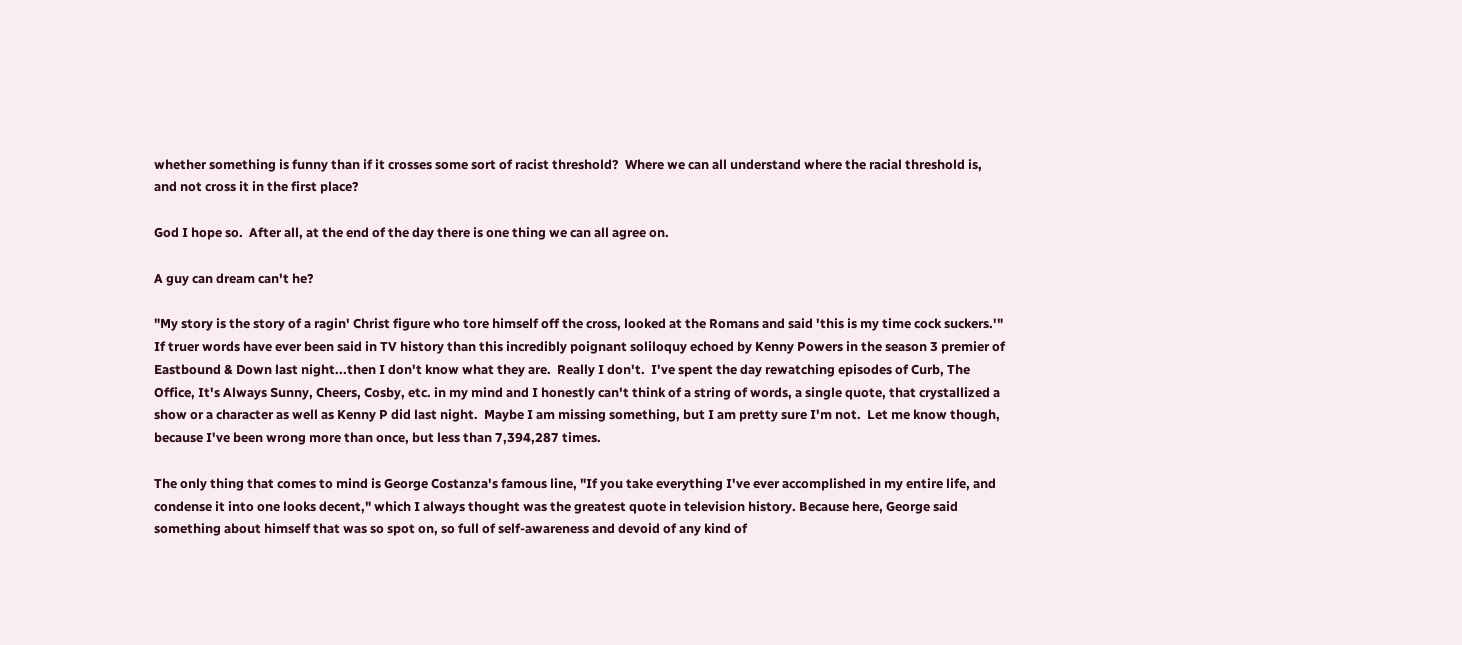whether something is funny than if it crosses some sort of racist threshold?  Where we can all understand where the racial threshold is, and not cross it in the first place?

God I hope so.  After all, at the end of the day there is one thing we can all agree on.

A guy can dream can't he?

"My story is the story of a ragin' Christ figure who tore himself off the cross, looked at the Romans and said 'this is my time cock suckers.'" If truer words have ever been said in TV history than this incredibly poignant soliloquy echoed by Kenny Powers in the season 3 premier of Eastbound & Down last night...then I don't know what they are.  Really I don't.  I've spent the day rewatching episodes of Curb, The Office, It's Always Sunny, Cheers, Cosby, etc. in my mind and I honestly can't think of a string of words, a single quote, that crystallized a show or a character as well as Kenny P did last night.  Maybe I am missing something, but I am pretty sure I'm not.  Let me know though, because I've been wrong more than once, but less than 7,394,287 times.

The only thing that comes to mind is George Costanza's famous line, "If you take everything I've ever accomplished in my entire life, and condense it into one looks decent," which I always thought was the greatest quote in television history. Because here, George said something about himself that was so spot on, so full of self-awareness and devoid of any kind of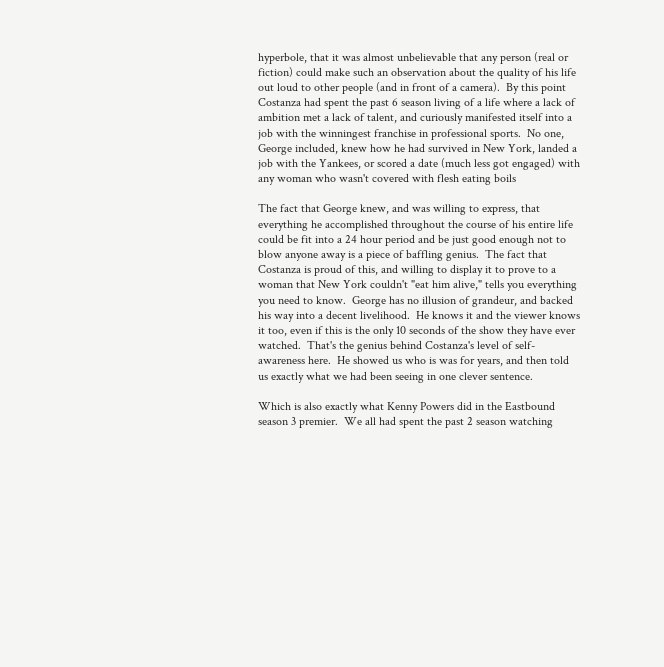hyperbole, that it was almost unbelievable that any person (real or fiction) could make such an observation about the quality of his life out loud to other people (and in front of a camera).  By this point Costanza had spent the past 6 season living of a life where a lack of ambition met a lack of talent, and curiously manifested itself into a job with the winningest franchise in professional sports.  No one, George included, knew how he had survived in New York, landed a job with the Yankees, or scored a date (much less got engaged) with any woman who wasn't covered with flesh eating boils

The fact that George knew, and was willing to express, that everything he accomplished throughout the course of his entire life could be fit into a 24 hour period and be just good enough not to blow anyone away is a piece of baffling genius.  The fact that Costanza is proud of this, and willing to display it to prove to a woman that New York couldn't "eat him alive," tells you everything you need to know.  George has no illusion of grandeur, and backed his way into a decent livelihood.  He knows it and the viewer knows it too, even if this is the only 10 seconds of the show they have ever watched.  That's the genius behind Costanza's level of self-awareness here.  He showed us who is was for years, and then told us exactly what we had been seeing in one clever sentence.

Which is also exactly what Kenny Powers did in the Eastbound season 3 premier.  We all had spent the past 2 season watching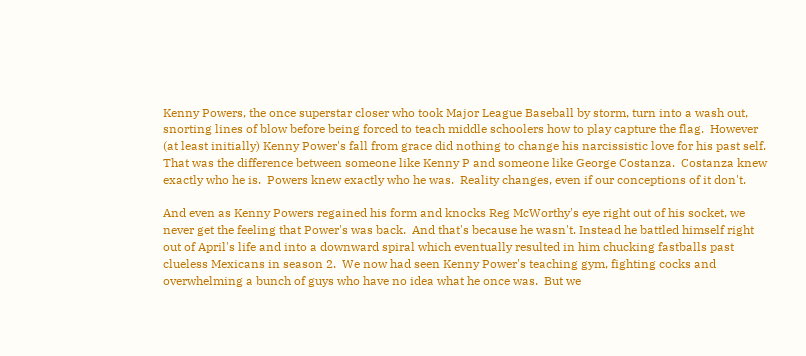Kenny Powers, the once superstar closer who took Major League Baseball by storm, turn into a wash out, snorting lines of blow before being forced to teach middle schoolers how to play capture the flag.  However (at least initially) Kenny Power's fall from grace did nothing to change his narcissistic love for his past self.  That was the difference between someone like Kenny P and someone like George Costanza.  Costanza knew exactly who he is.  Powers knew exactly who he was.  Reality changes, even if our conceptions of it don't.

And even as Kenny Powers regained his form and knocks Reg McWorthy's eye right out of his socket, we never get the feeling that Power's was back.  And that's because he wasn't. Instead he battled himself right out of April's life and into a downward spiral which eventually resulted in him chucking fastballs past clueless Mexicans in season 2.  We now had seen Kenny Power's teaching gym, fighting cocks and overwhelming a bunch of guys who have no idea what he once was.  But we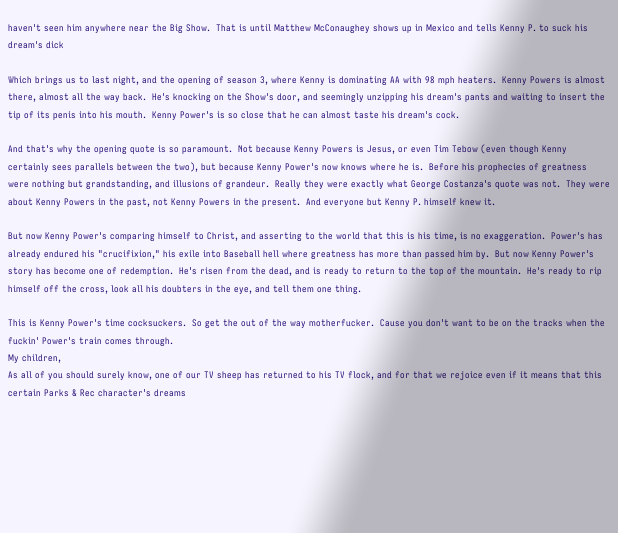haven't seen him anywhere near the Big Show.  That is until Matthew McConaughey shows up in Mexico and tells Kenny P. to suck his dream's dick

Which brings us to last night, and the opening of season 3, where Kenny is dominating AA with 98 mph heaters.  Kenny Powers is almost there, almost all the way back.  He's knocking on the Show's door, and seemingly unzipping his dream's pants and waiting to insert the tip of its penis into his mouth.  Kenny Power's is so close that he can almost taste his dream's cock.

And that's why the opening quote is so paramount.  Not because Kenny Powers is Jesus, or even Tim Tebow (even though Kenny certainly sees parallels between the two), but because Kenny Power's now knows where he is.  Before his prophecies of greatness were nothing but grandstanding, and illusions of grandeur.  Really they were exactly what George Costanza's quote was not.  They were about Kenny Powers in the past, not Kenny Powers in the present.  And everyone but Kenny P. himself knew it.

But now Kenny Power's comparing himself to Christ, and asserting to the world that this is his time, is no exaggeration.  Power's has already endured his "crucifixion," his exile into Baseball hell where greatness has more than passed him by.  But now Kenny Power's story has become one of redemption.  He's risen from the dead, and is ready to return to the top of the mountain.  He's ready to rip himself off the cross, look all his doubters in the eye, and tell them one thing.

This is Kenny Power's time cocksuckers.  So get the out of the way motherfucker.  Cause you don't want to be on the tracks when the fuckin' Power's train comes through.
My children,
As all of you should surely know, one of our TV sheep has returned to his TV flock, and for that we rejoice even if it means that this certain Parks & Rec character's dreams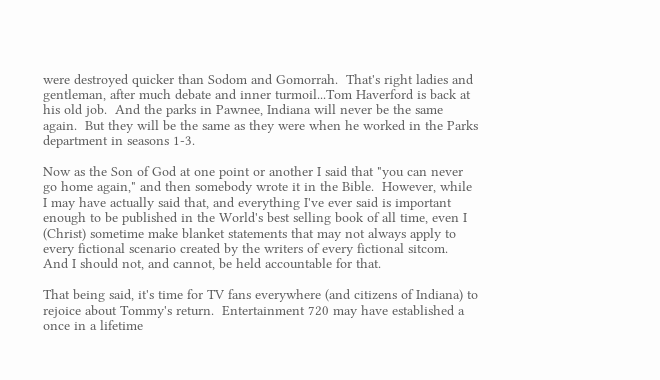were destroyed quicker than Sodom and Gomorrah.  That's right ladies and gentleman, after much debate and inner turmoil...Tom Haverford is back at his old job.  And the parks in Pawnee, Indiana will never be the same again.  But they will be the same as they were when he worked in the Parks department in seasons 1-3.

Now as the Son of God at one point or another I said that "you can never go home again," and then somebody wrote it in the Bible.  However, while I may have actually said that, and everything I've ever said is important enough to be published in the World's best selling book of all time, even I (Christ) sometime make blanket statements that may not always apply to every fictional scenario created by the writers of every fictional sitcom.  And I should not, and cannot, be held accountable for that.

That being said, it's time for TV fans everywhere (and citizens of Indiana) to rejoice about Tommy's return.  Entertainment 720 may have established a once in a lifetime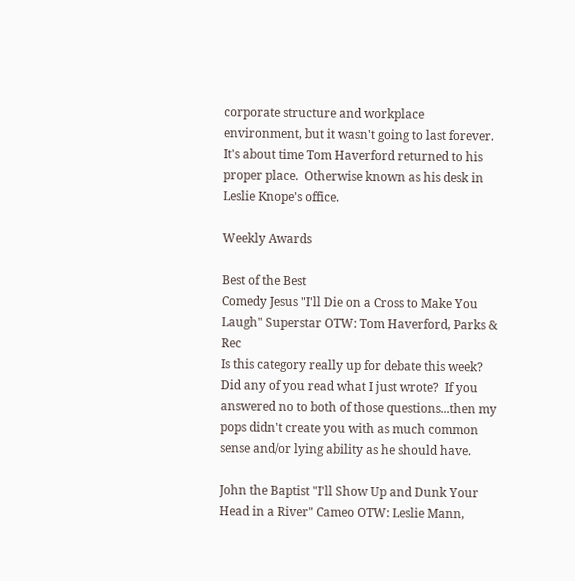corporate structure and workplace environment, but it wasn't going to last forever.  It's about time Tom Haverford returned to his proper place.  Otherwise known as his desk in Leslie Knope's office.

Weekly Awards

Best of the Best
Comedy Jesus "I'll Die on a Cross to Make You Laugh" Superstar OTW: Tom Haverford, Parks & Rec
Is this category really up for debate this week?  Did any of you read what I just wrote?  If you answered no to both of those questions...then my pops didn't create you with as much common sense and/or lying ability as he should have.

John the Baptist "I'll Show Up and Dunk Your Head in a River" Cameo OTW: Leslie Mann,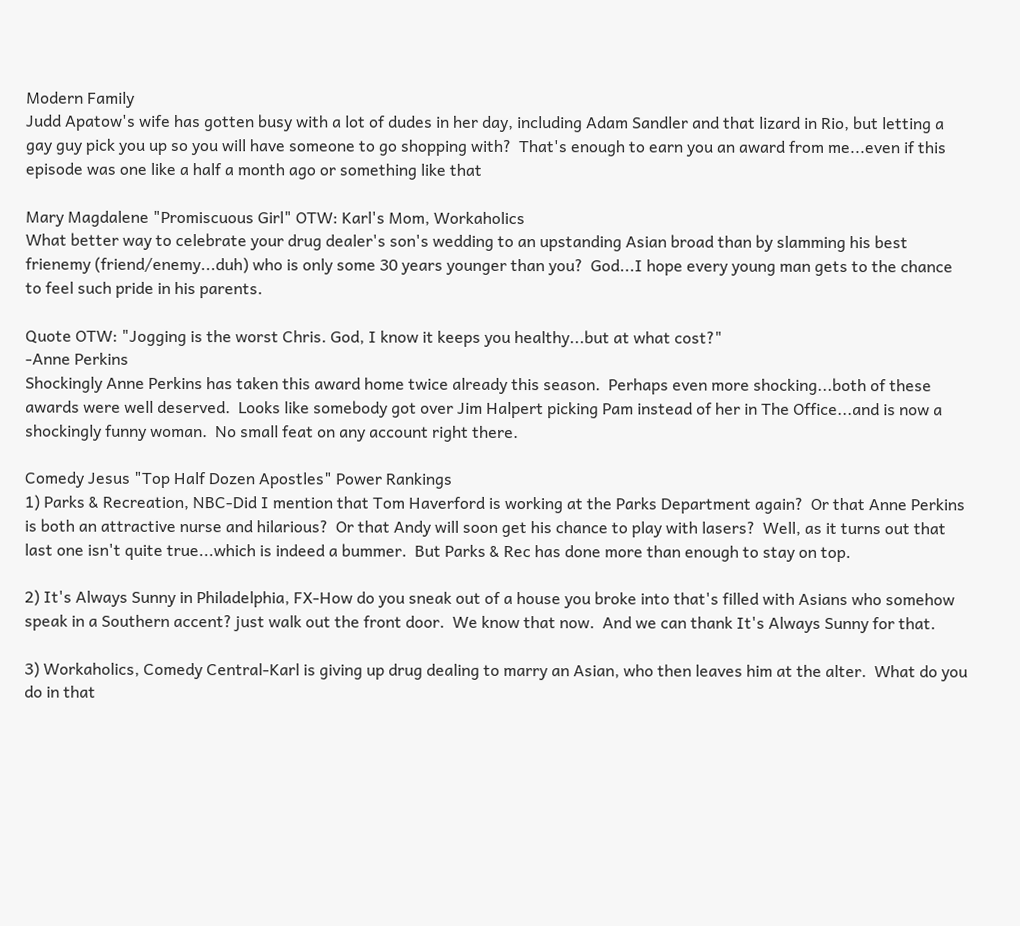Modern Family
Judd Apatow's wife has gotten busy with a lot of dudes in her day, including Adam Sandler and that lizard in Rio, but letting a gay guy pick you up so you will have someone to go shopping with?  That's enough to earn you an award from me...even if this episode was one like a half a month ago or something like that

Mary Magdalene "Promiscuous Girl" OTW: Karl's Mom, Workaholics
What better way to celebrate your drug dealer's son's wedding to an upstanding Asian broad than by slamming his best frienemy (friend/enemy...duh) who is only some 30 years younger than you?  God...I hope every young man gets to the chance to feel such pride in his parents.

Quote OTW: "Jogging is the worst Chris. God, I know it keeps you healthy...but at what cost?"
-Anne Perkins
Shockingly Anne Perkins has taken this award home twice already this season.  Perhaps even more shocking...both of these awards were well deserved.  Looks like somebody got over Jim Halpert picking Pam instead of her in The Office...and is now a shockingly funny woman.  No small feat on any account right there.

Comedy Jesus "Top Half Dozen Apostles" Power Rankings
1) Parks & Recreation, NBC-Did I mention that Tom Haverford is working at the Parks Department again?  Or that Anne Perkins is both an attractive nurse and hilarious?  Or that Andy will soon get his chance to play with lasers?  Well, as it turns out that last one isn't quite true...which is indeed a bummer.  But Parks & Rec has done more than enough to stay on top.

2) It's Always Sunny in Philadelphia, FX-How do you sneak out of a house you broke into that's filled with Asians who somehow speak in a Southern accent? just walk out the front door.  We know that now.  And we can thank It's Always Sunny for that.

3) Workaholics, Comedy Central-Karl is giving up drug dealing to marry an Asian, who then leaves him at the alter.  What do you do in that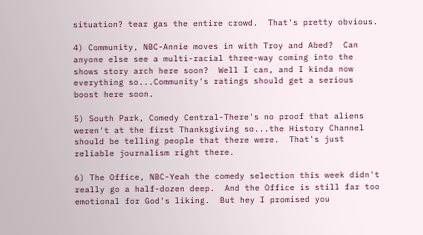situation? tear gas the entire crowd.  That's pretty obvious.

4) Community, NBC-Annie moves in with Troy and Abed?  Can anyone else see a multi-racial three-way coming into the shows story arch here soon?  Well I can, and I kinda now everything so...Community's ratings should get a serious boost here soon.

5) South Park, Comedy Central-There's no proof that aliens weren't at the first Thanksgiving so...the History Channel should be telling people that there were.  That's just reliable journalism right there.

6) The Office, NBC-Yeah the comedy selection this week didn't really go a half-dozen deep.  And the Office is still far too emotional for God's liking.  But hey I promised you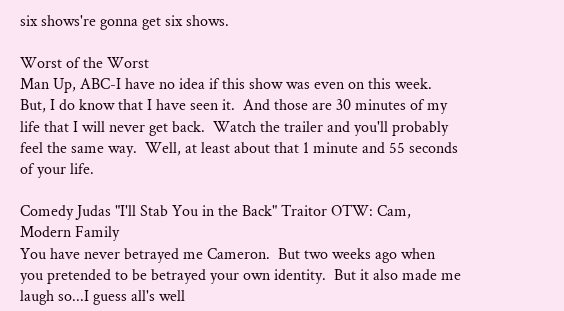six shows're gonna get six shows.

Worst of the Worst
Man Up, ABC-I have no idea if this show was even on this week.  But, I do know that I have seen it.  And those are 30 minutes of my life that I will never get back.  Watch the trailer and you'll probably feel the same way.  Well, at least about that 1 minute and 55 seconds of your life.

Comedy Judas "I'll Stab You in the Back" Traitor OTW: Cam, Modern Family
You have never betrayed me Cameron.  But two weeks ago when you pretended to be betrayed your own identity.  But it also made me laugh so...I guess all's well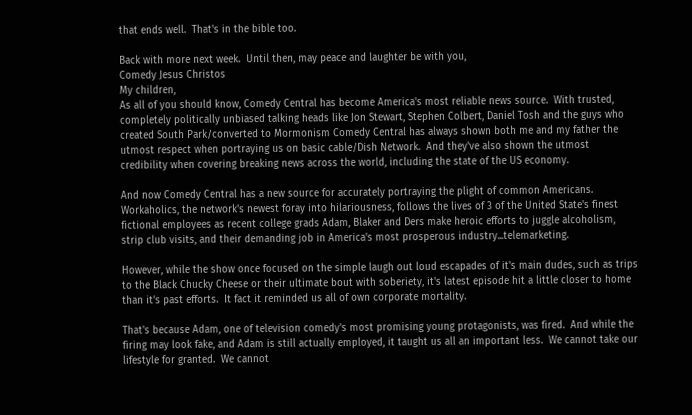that ends well.  That's in the bible too.

Back with more next week.  Until then, may peace and laughter be with you,
Comedy Jesus Christos
My children,
As all of you should know, Comedy Central has become America's most reliable news source.  With trusted, completely politically unbiased talking heads like Jon Stewart, Stephen Colbert, Daniel Tosh and the guys who created South Park/converted to Mormonism Comedy Central has always shown both me and my father the utmost respect when portraying us on basic cable/Dish Network.  And they've also shown the utmost credibility when covering breaking news across the world, including the state of the US economy.

And now Comedy Central has a new source for accurately portraying the plight of common Americans.  Workaholics, the network's newest foray into hilariousness, follows the lives of 3 of the United State's finest fictional employees as recent college grads Adam, Blaker and Ders make heroic efforts to juggle alcoholism, strip club visits, and their demanding job in America's most prosperous industry...telemarketing.

However, while the show once focused on the simple laugh out loud escapades of it's main dudes, such as trips to the Black Chucky Cheese or their ultimate bout with soberiety, it's latest episode hit a little closer to home than it's past efforts.  It fact it reminded us all of own corporate mortality.

That's because Adam, one of television comedy's most promising young protagonists, was fired.  And while the firing may look fake, and Adam is still actually employed, it taught us all an important less.  We cannot take our lifestyle for granted.  We cannot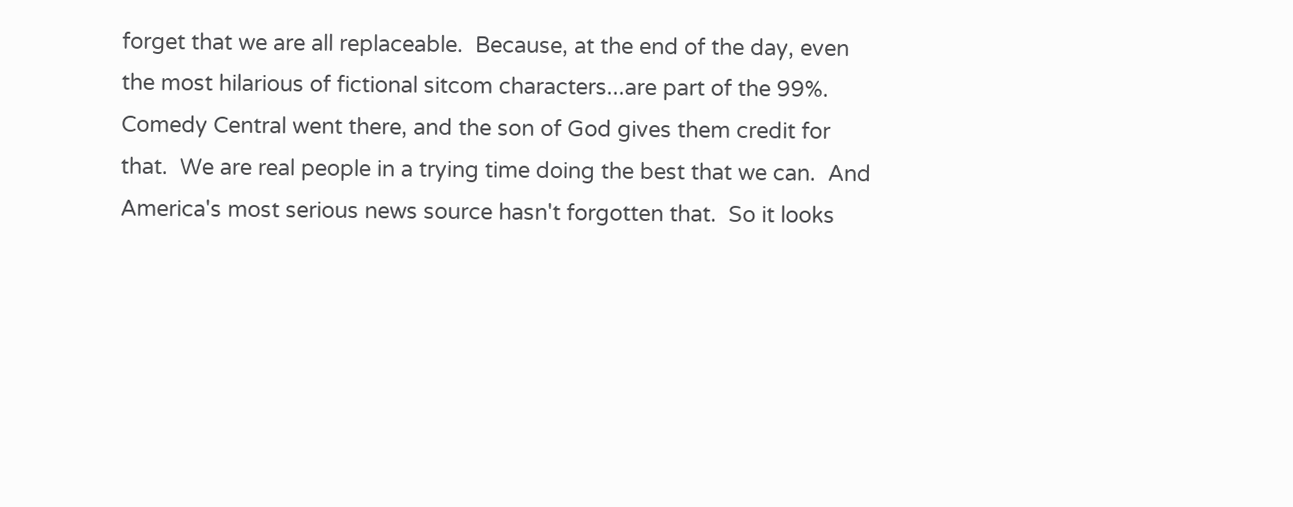forget that we are all replaceable.  Because, at the end of the day, even the most hilarious of fictional sitcom characters...are part of the 99%.  Comedy Central went there, and the son of God gives them credit for that.  We are real people in a trying time doing the best that we can.  And America's most serious news source hasn't forgotten that.  So it looks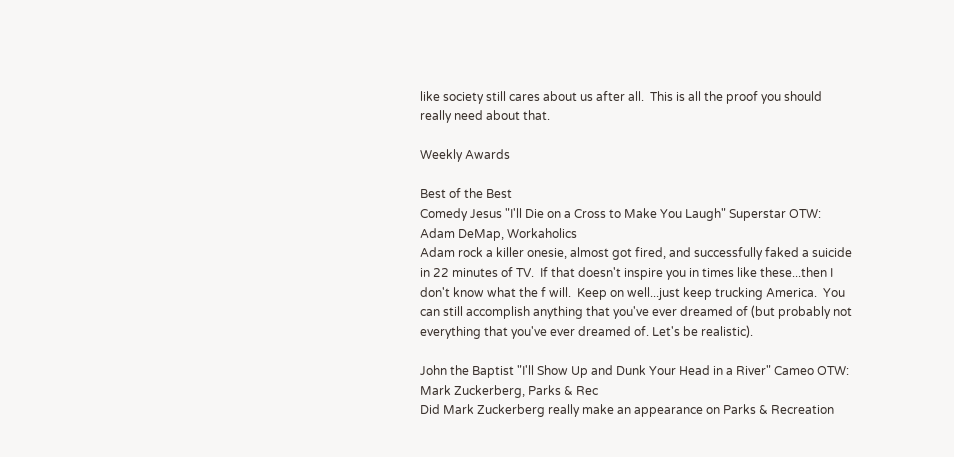like society still cares about us after all.  This is all the proof you should really need about that.

Weekly Awards

Best of the Best
Comedy Jesus "I'll Die on a Cross to Make You Laugh" Superstar OTW: Adam DeMap, Workaholics
Adam rock a killer onesie, almost got fired, and successfully faked a suicide in 22 minutes of TV.  If that doesn't inspire you in times like these...then I don't know what the f will.  Keep on well...just keep trucking America.  You can still accomplish anything that you've ever dreamed of (but probably not everything that you've ever dreamed of. Let's be realistic).

John the Baptist "I'll Show Up and Dunk Your Head in a River" Cameo OTW: Mark Zuckerberg, Parks & Rec
Did Mark Zuckerberg really make an appearance on Parks & Recreation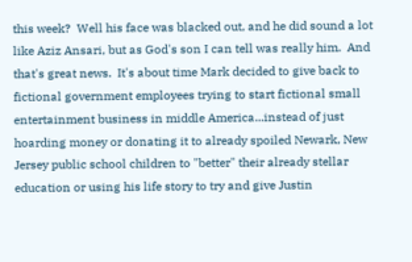this week?  Well his face was blacked out, and he did sound a lot like Aziz Ansari, but as God's son I can tell was really him.  And that's great news.  It's about time Mark decided to give back to fictional government employees trying to start fictional small entertainment business in middle America...instead of just hoarding money or donating it to already spoiled Newark, New Jersey public school children to "better" their already stellar education or using his life story to try and give Justin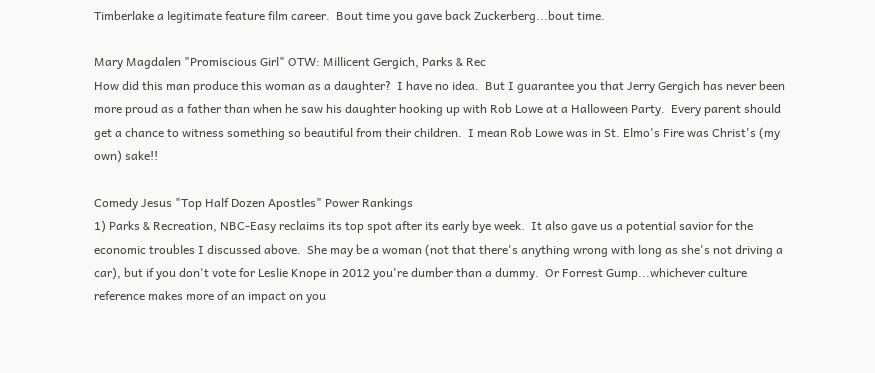Timberlake a legitimate feature film career.  Bout time you gave back Zuckerberg...bout time.

Mary Magdalen "Promiscious Girl" OTW: Millicent Gergich, Parks & Rec
How did this man produce this woman as a daughter?  I have no idea.  But I guarantee you that Jerry Gergich has never been more proud as a father than when he saw his daughter hooking up with Rob Lowe at a Halloween Party.  Every parent should get a chance to witness something so beautiful from their children.  I mean Rob Lowe was in St. Elmo's Fire was Christ's (my own) sake!!

Comedy Jesus "Top Half Dozen Apostles" Power Rankings
1) Parks & Recreation, NBC-Easy reclaims its top spot after its early bye week.  It also gave us a potential savior for the economic troubles I discussed above.  She may be a woman (not that there's anything wrong with long as she's not driving a car), but if you don't vote for Leslie Knope in 2012 you're dumber than a dummy.  Or Forrest Gump...whichever culture reference makes more of an impact on you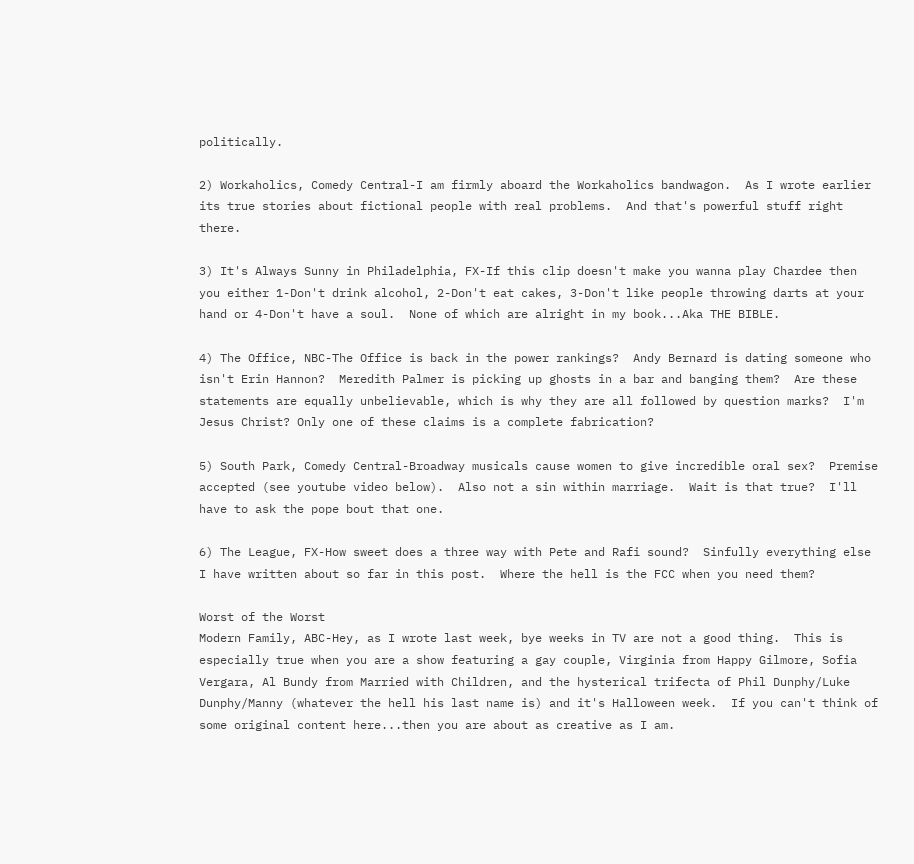politically.

2) Workaholics, Comedy Central-I am firmly aboard the Workaholics bandwagon.  As I wrote earlier its true stories about fictional people with real problems.  And that's powerful stuff right there.

3) It's Always Sunny in Philadelphia, FX-If this clip doesn't make you wanna play Chardee then you either 1-Don't drink alcohol, 2-Don't eat cakes, 3-Don't like people throwing darts at your hand or 4-Don't have a soul.  None of which are alright in my book...Aka THE BIBLE.

4) The Office, NBC-The Office is back in the power rankings?  Andy Bernard is dating someone who isn't Erin Hannon?  Meredith Palmer is picking up ghosts in a bar and banging them?  Are these statements are equally unbelievable, which is why they are all followed by question marks?  I'm Jesus Christ? Only one of these claims is a complete fabrication?

5) South Park, Comedy Central-Broadway musicals cause women to give incredible oral sex?  Premise accepted (see youtube video below).  Also not a sin within marriage.  Wait is that true?  I'll have to ask the pope bout that one.

6) The League, FX-How sweet does a three way with Pete and Rafi sound?  Sinfully everything else I have written about so far in this post.  Where the hell is the FCC when you need them?

Worst of the Worst
Modern Family, ABC-Hey, as I wrote last week, bye weeks in TV are not a good thing.  This is especially true when you are a show featuring a gay couple, Virginia from Happy Gilmore, Sofia Vergara, Al Bundy from Married with Children, and the hysterical trifecta of Phil Dunphy/Luke Dunphy/Manny (whatever the hell his last name is) and it's Halloween week.  If you can't think of some original content here...then you are about as creative as I am.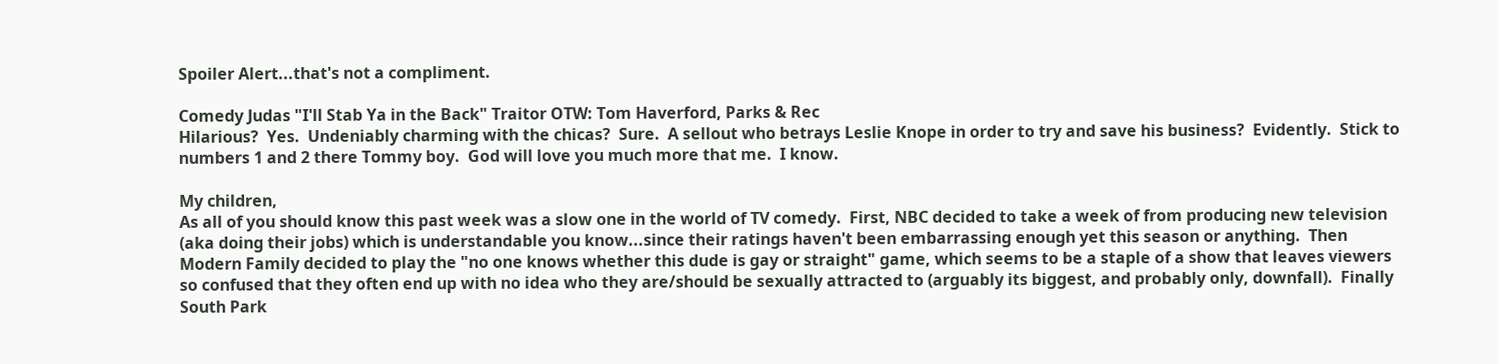Spoiler Alert...that's not a compliment.

Comedy Judas "I'll Stab Ya in the Back" Traitor OTW: Tom Haverford, Parks & Rec
Hilarious?  Yes.  Undeniably charming with the chicas?  Sure.  A sellout who betrays Leslie Knope in order to try and save his business?  Evidently.  Stick to numbers 1 and 2 there Tommy boy.  God will love you much more that me.  I know.

My children,
As all of you should know this past week was a slow one in the world of TV comedy.  First, NBC decided to take a week of from producing new television (aka doing their jobs) which is understandable you know...since their ratings haven't been embarrassing enough yet this season or anything.  Then Modern Family decided to play the "no one knows whether this dude is gay or straight" game, which seems to be a staple of a show that leaves viewers so confused that they often end up with no idea who they are/should be sexually attracted to (arguably its biggest, and probably only, downfall).  Finally South Park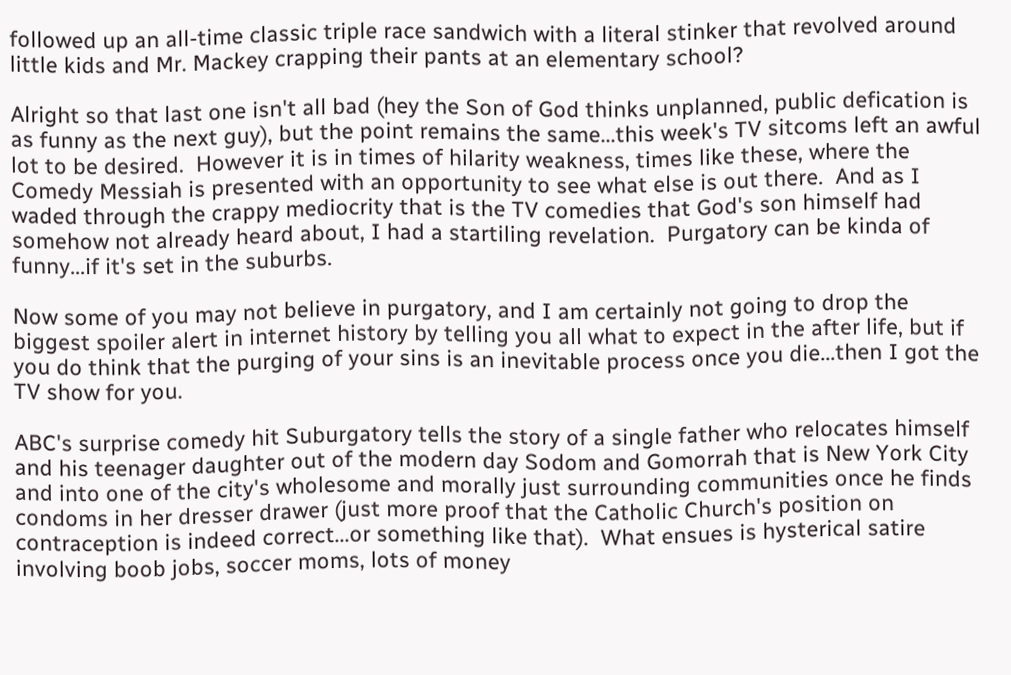followed up an all-time classic triple race sandwich with a literal stinker that revolved around little kids and Mr. Mackey crapping their pants at an elementary school?

Alright so that last one isn't all bad (hey the Son of God thinks unplanned, public defication is as funny as the next guy), but the point remains the same...this week's TV sitcoms left an awful lot to be desired.  However it is in times of hilarity weakness, times like these, where the Comedy Messiah is presented with an opportunity to see what else is out there.  And as I waded through the crappy mediocrity that is the TV comedies that God's son himself had somehow not already heard about, I had a startiling revelation.  Purgatory can be kinda of funny...if it's set in the suburbs.

Now some of you may not believe in purgatory, and I am certainly not going to drop the biggest spoiler alert in internet history by telling you all what to expect in the after life, but if you do think that the purging of your sins is an inevitable process once you die...then I got the TV show for you.

ABC's surprise comedy hit Suburgatory tells the story of a single father who relocates himself and his teenager daughter out of the modern day Sodom and Gomorrah that is New York City and into one of the city's wholesome and morally just surrounding communities once he finds condoms in her dresser drawer (just more proof that the Catholic Church's position on contraception is indeed correct...or something like that).  What ensues is hysterical satire involving boob jobs, soccer moms, lots of money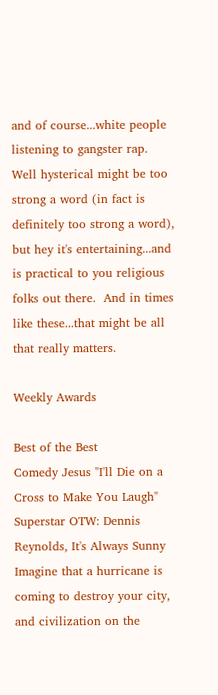and of course...white people listening to gangster rap.  Well hysterical might be too strong a word (in fact is definitely too strong a word), but hey it's entertaining...and is practical to you religious folks out there.  And in times like these...that might be all that really matters.

Weekly Awards

Best of the Best
Comedy Jesus "I'll Die on a Cross to Make You Laugh" Superstar OTW: Dennis Reynolds, It's Always Sunny
Imagine that a hurricane is coming to destroy your city, and civilization on the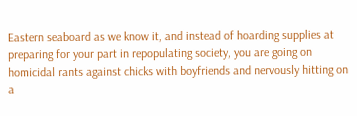Eastern seaboard as we know it, and instead of hoarding supplies at preparing for your part in repopulating society, you are going on homicidal rants against chicks with boyfriends and nervously hitting on a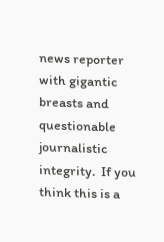news reporter with gigantic breasts and questionable journalistic integrity.  If you think this is a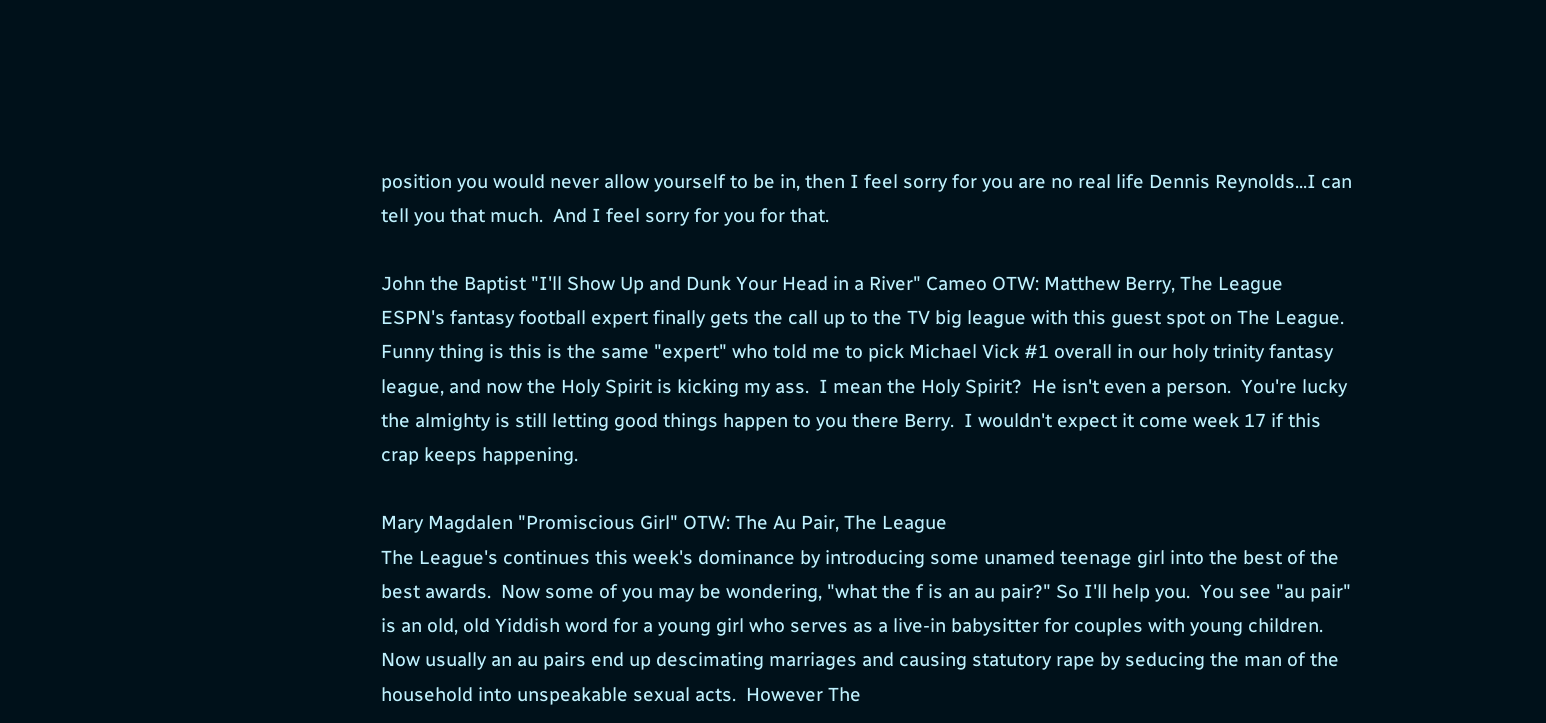position you would never allow yourself to be in, then I feel sorry for you are no real life Dennis Reynolds...I can tell you that much.  And I feel sorry for you for that.

John the Baptist "I'll Show Up and Dunk Your Head in a River" Cameo OTW: Matthew Berry, The League
ESPN's fantasy football expert finally gets the call up to the TV big league with this guest spot on The League.  Funny thing is this is the same "expert" who told me to pick Michael Vick #1 overall in our holy trinity fantasy league, and now the Holy Spirit is kicking my ass.  I mean the Holy Spirit?  He isn't even a person.  You're lucky the almighty is still letting good things happen to you there Berry.  I wouldn't expect it come week 17 if this crap keeps happening.

Mary Magdalen "Promiscious Girl" OTW: The Au Pair, The League
The League's continues this week's dominance by introducing some unamed teenage girl into the best of the best awards.  Now some of you may be wondering, "what the f is an au pair?" So I'll help you.  You see "au pair" is an old, old Yiddish word for a young girl who serves as a live-in babysitter for couples with young children.  Now usually an au pairs end up descimating marriages and causing statutory rape by seducing the man of the household into unspeakable sexual acts.  However The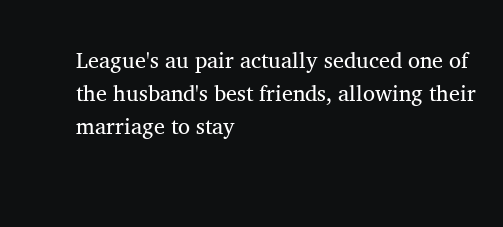League's au pair actually seduced one of the husband's best friends, allowing their marriage to stay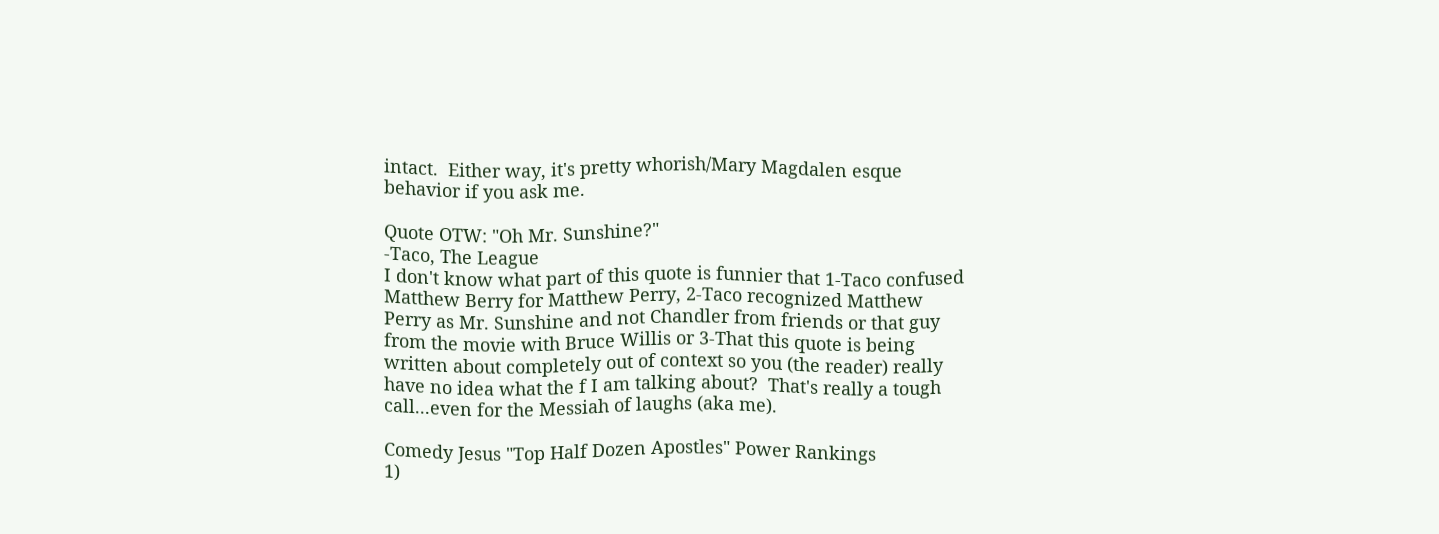intact.  Either way, it's pretty whorish/Mary Magdalen esque behavior if you ask me.

Quote OTW: "Oh Mr. Sunshine?"
-Taco, The League
I don't know what part of this quote is funnier that 1-Taco confused Matthew Berry for Matthew Perry, 2-Taco recognized Matthew Perry as Mr. Sunshine and not Chandler from friends or that guy from the movie with Bruce Willis or 3-That this quote is being written about completely out of context so you (the reader) really have no idea what the f I am talking about?  That's really a tough call...even for the Messiah of laughs (aka me).

Comedy Jesus "Top Half Dozen Apostles" Power Rankings
1)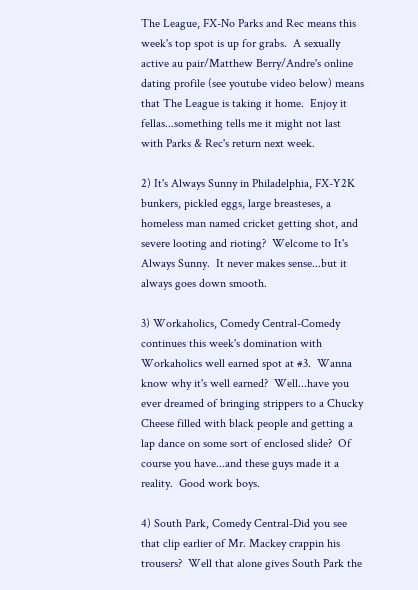The League, FX-No Parks and Rec means this week's top spot is up for grabs.  A sexually active au pair/Matthew Berry/Andre's online dating profile (see youtube video below) means that The League is taking it home.  Enjoy it fellas...something tells me it might not last with Parks & Rec's return next week.

2) It's Always Sunny in Philadelphia, FX-Y2K bunkers, pickled eggs, large breasteses, a homeless man named cricket getting shot, and severe looting and rioting?  Welcome to It's Always Sunny.  It never makes sense...but it always goes down smooth.

3) Workaholics, Comedy Central-Comedy continues this week's domination with Workaholics well earned spot at #3.  Wanna know why it's well earned?  Well...have you ever dreamed of bringing strippers to a Chucky Cheese filled with black people and getting a lap dance on some sort of enclosed slide?  Of course you have...and these guys made it a reality.  Good work boys.

4) South Park, Comedy Central-Did you see that clip earlier of Mr. Mackey crappin his trousers?  Well that alone gives South Park the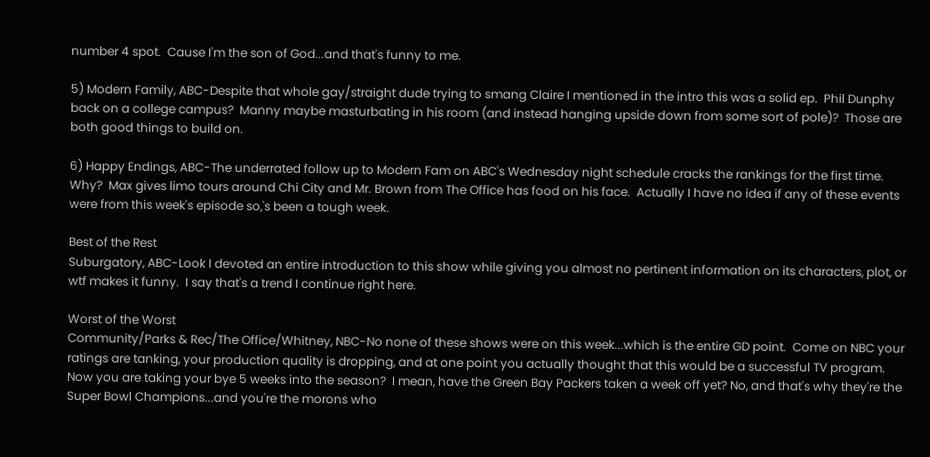number 4 spot.  Cause I'm the son of God...and that's funny to me.

5) Modern Family, ABC-Despite that whole gay/straight dude trying to smang Claire I mentioned in the intro this was a solid ep.  Phil Dunphy back on a college campus?  Manny maybe masturbating in his room (and instead hanging upside down from some sort of pole)?  Those are both good things to build on.

6) Happy Endings, ABC-The underrated follow up to Modern Fam on ABC's Wednesday night schedule cracks the rankings for the first time.  Why?  Max gives limo tours around Chi City and Mr. Brown from The Office has food on his face.  Actually I have no idea if any of these events were from this week's episode so,'s been a tough week.

Best of the Rest
Suburgatory, ABC-Look I devoted an entire introduction to this show while giving you almost no pertinent information on its characters, plot, or wtf makes it funny.  I say that's a trend I continue right here.

Worst of the Worst
Community/Parks & Rec/The Office/Whitney, NBC-No none of these shows were on this week...which is the entire GD point.  Come on NBC your ratings are tanking, your production quality is dropping, and at one point you actually thought that this would be a successful TV program.  Now you are taking your bye 5 weeks into the season?  I mean, have the Green Bay Packers taken a week off yet? No, and that's why they're the Super Bowl Champions...and you're the morons who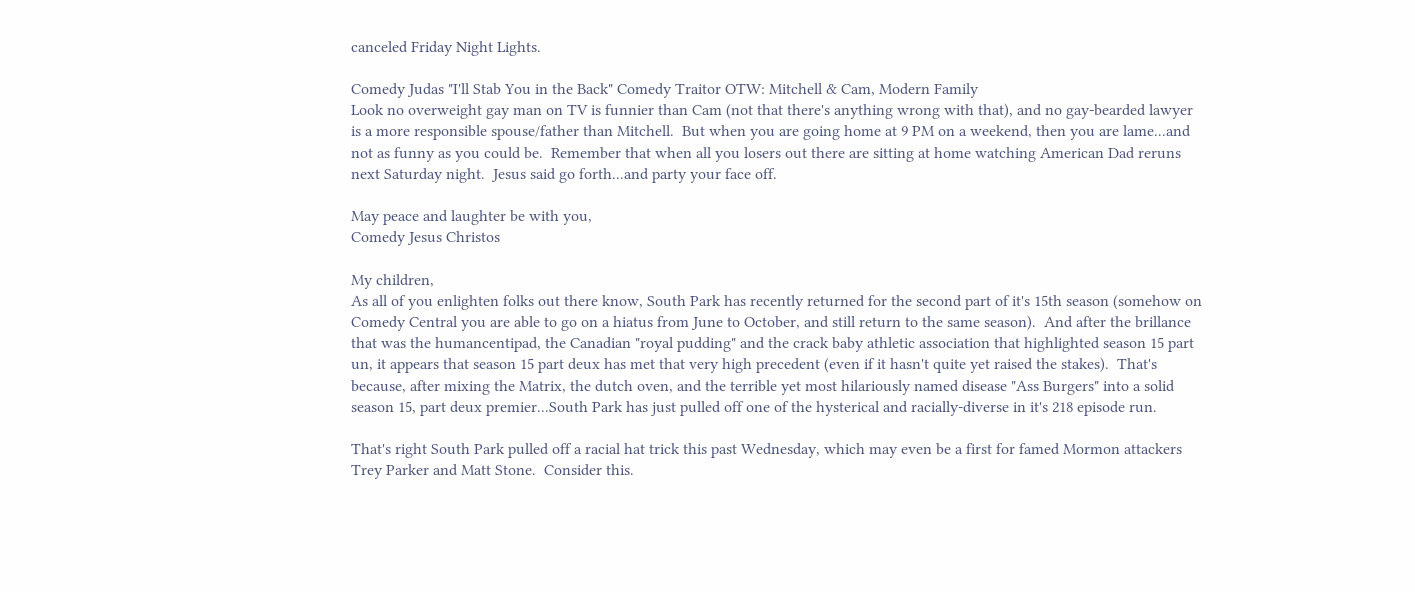canceled Friday Night Lights.

Comedy Judas "I'll Stab You in the Back" Comedy Traitor OTW: Mitchell & Cam, Modern Family
Look no overweight gay man on TV is funnier than Cam (not that there's anything wrong with that), and no gay-bearded lawyer is a more responsible spouse/father than Mitchell.  But when you are going home at 9 PM on a weekend, then you are lame...and not as funny as you could be.  Remember that when all you losers out there are sitting at home watching American Dad reruns next Saturday night.  Jesus said go forth...and party your face off.

May peace and laughter be with you,
Comedy Jesus Christos

My children,
As all of you enlighten folks out there know, South Park has recently returned for the second part of it's 15th season (somehow on Comedy Central you are able to go on a hiatus from June to October, and still return to the same season).  And after the brillance that was the humancentipad, the Canadian "royal pudding" and the crack baby athletic association that highlighted season 15 part un, it appears that season 15 part deux has met that very high precedent (even if it hasn't quite yet raised the stakes).  That's because, after mixing the Matrix, the dutch oven, and the terrible yet most hilariously named disease "Ass Burgers" into a solid season 15, part deux premier...South Park has just pulled off one of the hysterical and racially-diverse in it's 218 episode run.

That's right South Park pulled off a racial hat trick this past Wednesday, which may even be a first for famed Mormon attackers Trey Parker and Matt Stone.  Consider this.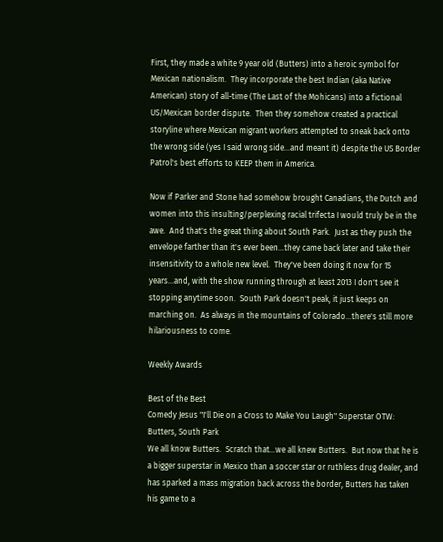First, they made a white 9 year old (Butters) into a heroic symbol for Mexican nationalism.  They incorporate the best Indian (aka Native American) story of all-time (The Last of the Mohicans) into a fictional US/Mexican border dispute.  Then they somehow created a practical storyline where Mexican migrant workers attempted to sneak back onto the wrong side (yes I said wrong side...and meant it) despite the US Border Patrol's best efforts to KEEP them in America.

Now if Parker and Stone had somehow brought Canadians, the Dutch and women into this insulting/perplexing racial trifecta I would truly be in the awe.  And that's the great thing about South Park.  Just as they push the envelope farther than it's ever been...they came back later and take their insensitivity to a whole new level.  They've been doing it now for 15 years...and, with the show running through at least 2013 I don't see it stopping anytime soon.  South Park doesn't peak, it just keeps on marching on.  As always in the mountains of Colorado...there's still more hilariousness to come.

Weekly Awards

Best of the Best
Comedy Jesus "I'll Die on a Cross to Make You Laugh" Superstar OTW: Butters, South Park
We all know Butters.  Scratch that...we all knew Butters.  But now that he is a bigger superstar in Mexico than a soccer star or ruthless drug dealer, and has sparked a mass migration back across the border, Butters has taken his game to a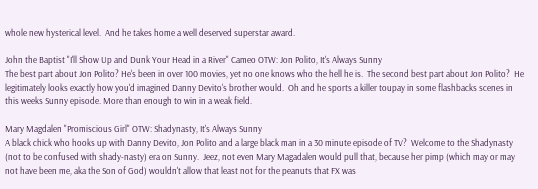whole new hysterical level.  And he takes home a well deserved superstar award.

John the Baptist "I'll Show Up and Dunk Your Head in a River" Cameo OTW: Jon Polito, It's Always Sunny
The best part about Jon Polito? He's been in over 100 movies, yet no one knows who the hell he is.  The second best part about Jon Polito?  He legitimately looks exactly how you'd imagined Danny Devito's brother would.  Oh and he sports a killer toupay in some flashbacks scenes in this weeks Sunny episode. More than enough to win in a weak field.

Mary Magdalen "Promiscious Girl" OTW: Shadynasty, It's Always Sunny
A black chick who hooks up with Danny Devito, Jon Polito and a large black man in a 30 minute episode of TV?  Welcome to the Shadynasty (not to be confused with shady-nasty) era on Sunny.  Jeez, not even Mary Magadalen would pull that, because her pimp (which may or may not have been me, aka the Son of God) wouldn't allow that least not for the peanuts that FX was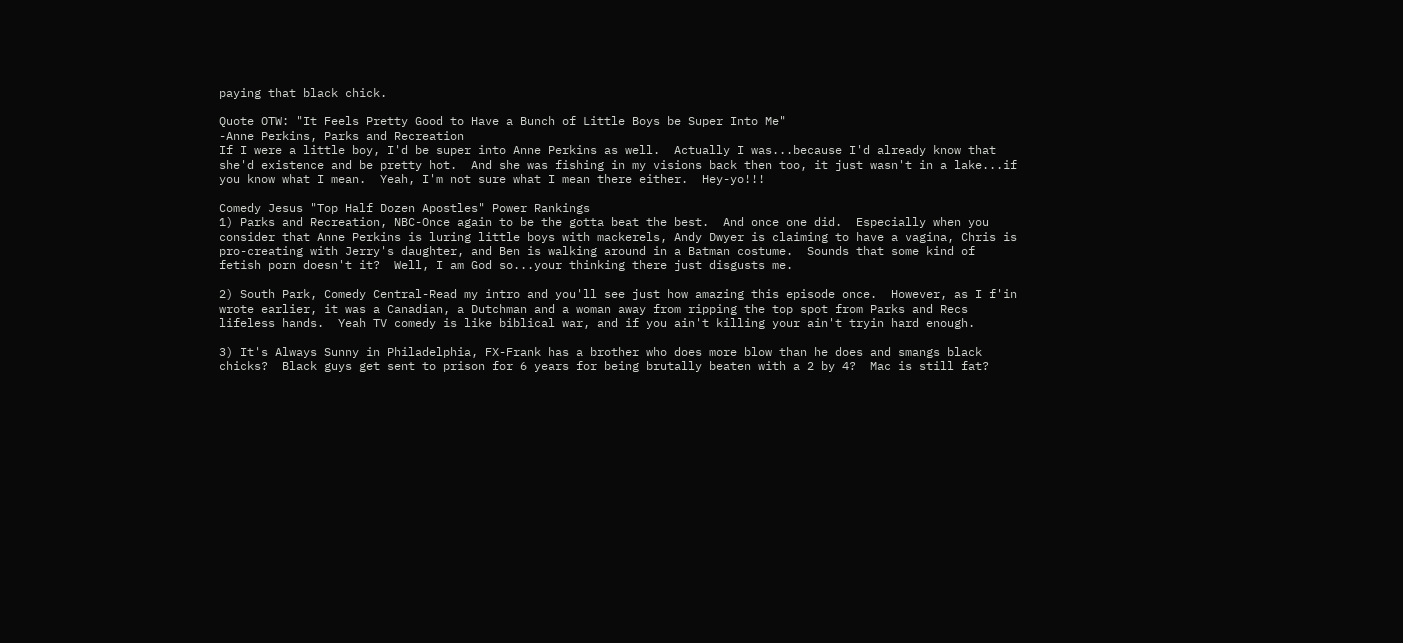paying that black chick.

Quote OTW: "It Feels Pretty Good to Have a Bunch of Little Boys be Super Into Me"
-Anne Perkins, Parks and Recreation
If I were a little boy, I'd be super into Anne Perkins as well.  Actually I was...because I'd already know that she'd existence and be pretty hot.  And she was fishing in my visions back then too, it just wasn't in a lake...if you know what I mean.  Yeah, I'm not sure what I mean there either.  Hey-yo!!!

Comedy Jesus "Top Half Dozen Apostles" Power Rankings
1) Parks and Recreation, NBC-Once again to be the gotta beat the best.  And once one did.  Especially when you consider that Anne Perkins is luring little boys with mackerels, Andy Dwyer is claiming to have a vagina, Chris is pro-creating with Jerry's daughter, and Ben is walking around in a Batman costume.  Sounds that some kind of fetish porn doesn't it?  Well, I am God so...your thinking there just disgusts me.

2) South Park, Comedy Central-Read my intro and you'll see just how amazing this episode once.  However, as I f'in wrote earlier, it was a Canadian, a Dutchman and a woman away from ripping the top spot from Parks and Recs lifeless hands.  Yeah TV comedy is like biblical war, and if you ain't killing your ain't tryin hard enough.

3) It's Always Sunny in Philadelphia, FX-Frank has a brother who does more blow than he does and smangs black chicks?  Black guys get sent to prison for 6 years for being brutally beaten with a 2 by 4?  Mac is still fat?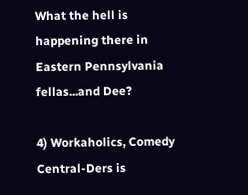What the hell is happening there in Eastern Pennsylvania fellas...and Dee?

4) Workaholics, Comedy Central-Ders is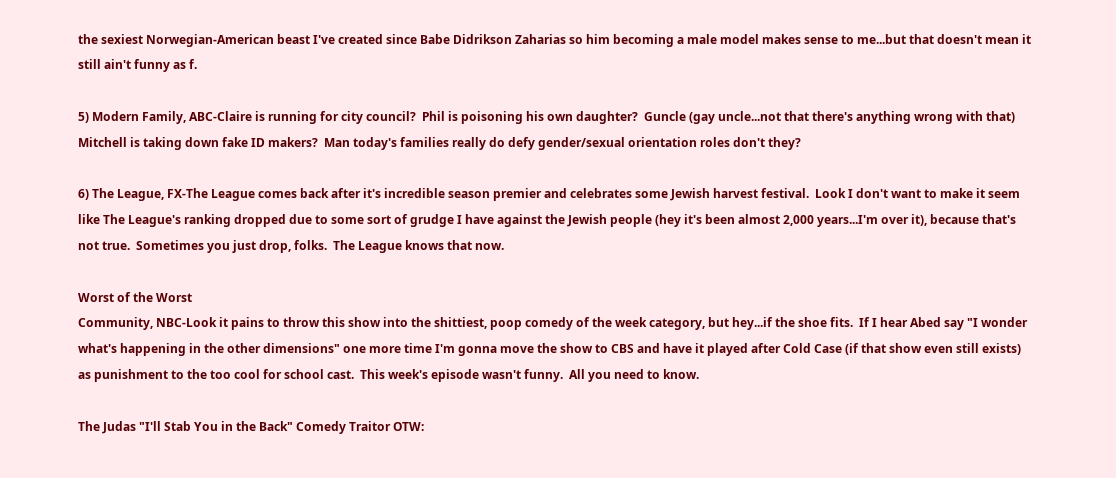the sexiest Norwegian-American beast I've created since Babe Didrikson Zaharias so him becoming a male model makes sense to me...but that doesn't mean it still ain't funny as f.

5) Modern Family, ABC-Claire is running for city council?  Phil is poisoning his own daughter?  Guncle (gay uncle...not that there's anything wrong with that) Mitchell is taking down fake ID makers?  Man today's families really do defy gender/sexual orientation roles don't they?

6) The League, FX-The League comes back after it's incredible season premier and celebrates some Jewish harvest festival.  Look I don't want to make it seem like The League's ranking dropped due to some sort of grudge I have against the Jewish people (hey it's been almost 2,000 years...I'm over it), because that's not true.  Sometimes you just drop, folks.  The League knows that now.

Worst of the Worst
Community, NBC-Look it pains to throw this show into the shittiest, poop comedy of the week category, but hey...if the shoe fits.  If I hear Abed say "I wonder what's happening in the other dimensions" one more time I'm gonna move the show to CBS and have it played after Cold Case (if that show even still exists) as punishment to the too cool for school cast.  This week's episode wasn't funny.  All you need to know.

The Judas "I'll Stab You in the Back" Comedy Traitor OTW: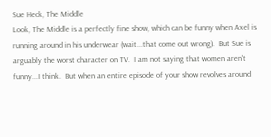Sue Heck, The Middle
Look, The Middle is a perfectly fine show, which can be funny when Axel is running around in his underwear (wait...that come out wrong).  But Sue is arguably the worst character on TV.  I am not saying that women aren't funny...I think.  But when an entire episode of your show revolves around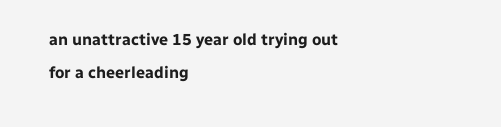an unattractive 15 year old trying out for a cheerleading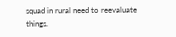squad in rural need to reevaluate things.